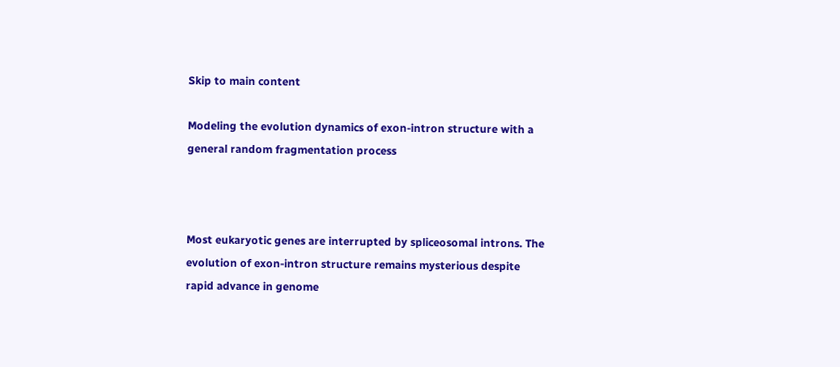Skip to main content

Modeling the evolution dynamics of exon-intron structure with a general random fragmentation process



Most eukaryotic genes are interrupted by spliceosomal introns. The evolution of exon-intron structure remains mysterious despite rapid advance in genome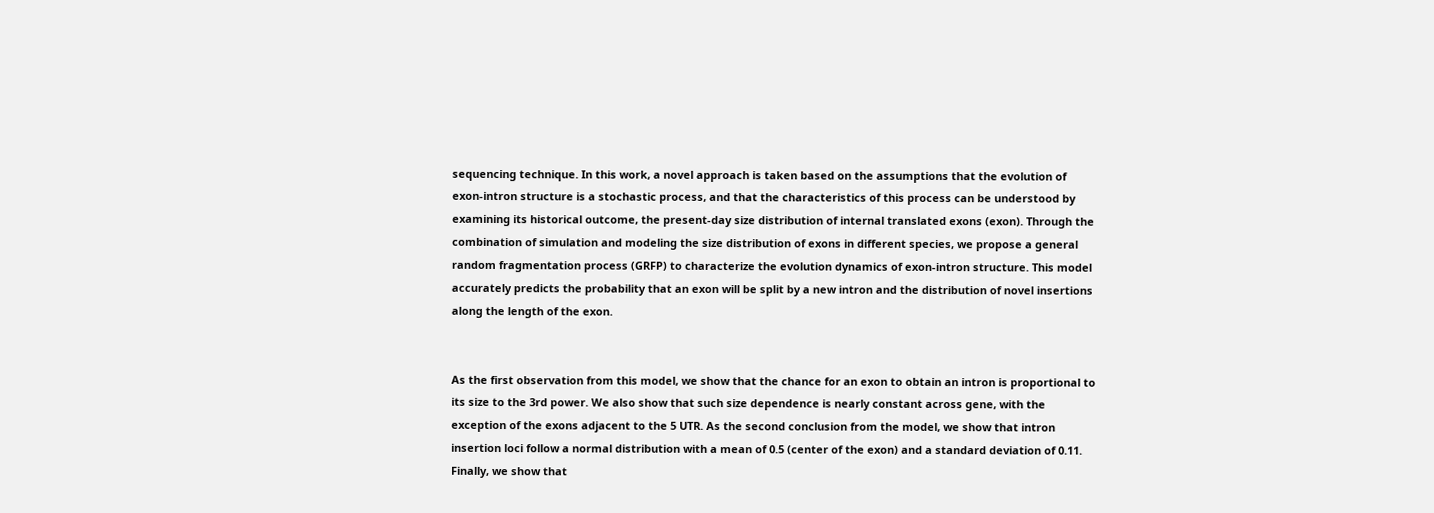sequencing technique. In this work, a novel approach is taken based on the assumptions that the evolution of exon-intron structure is a stochastic process, and that the characteristics of this process can be understood by examining its historical outcome, the present-day size distribution of internal translated exons (exon). Through the combination of simulation and modeling the size distribution of exons in different species, we propose a general random fragmentation process (GRFP) to characterize the evolution dynamics of exon-intron structure. This model accurately predicts the probability that an exon will be split by a new intron and the distribution of novel insertions along the length of the exon.


As the first observation from this model, we show that the chance for an exon to obtain an intron is proportional to its size to the 3rd power. We also show that such size dependence is nearly constant across gene, with the exception of the exons adjacent to the 5 UTR. As the second conclusion from the model, we show that intron insertion loci follow a normal distribution with a mean of 0.5 (center of the exon) and a standard deviation of 0.11. Finally, we show that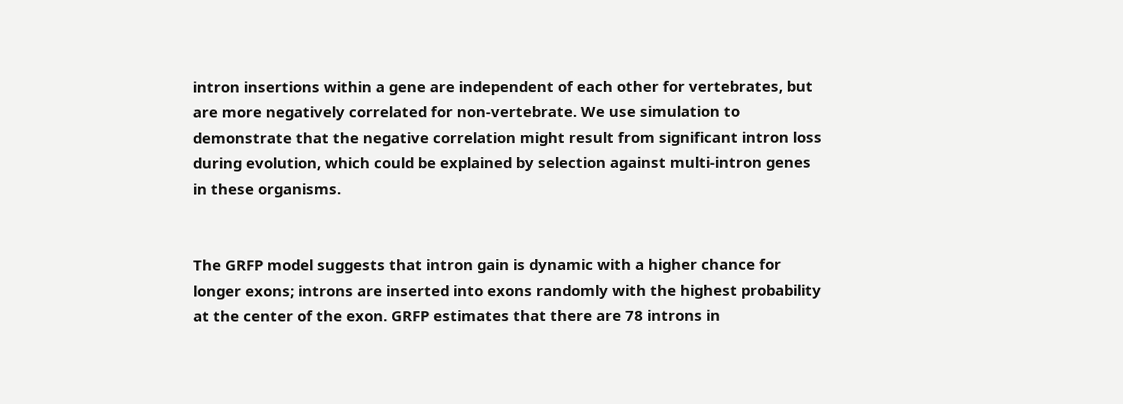intron insertions within a gene are independent of each other for vertebrates, but are more negatively correlated for non-vertebrate. We use simulation to demonstrate that the negative correlation might result from significant intron loss during evolution, which could be explained by selection against multi-intron genes in these organisms.


The GRFP model suggests that intron gain is dynamic with a higher chance for longer exons; introns are inserted into exons randomly with the highest probability at the center of the exon. GRFP estimates that there are 78 introns in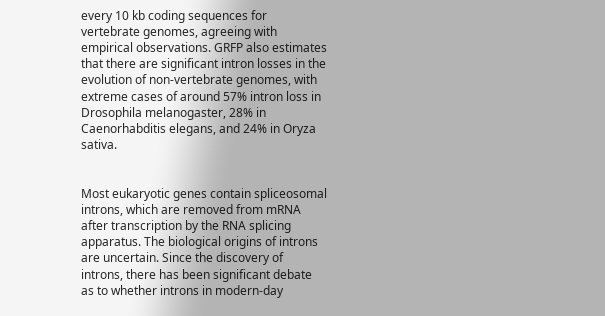every 10 kb coding sequences for vertebrate genomes, agreeing with empirical observations. GRFP also estimates that there are significant intron losses in the evolution of non-vertebrate genomes, with extreme cases of around 57% intron loss in Drosophila melanogaster, 28% in Caenorhabditis elegans, and 24% in Oryza sativa.


Most eukaryotic genes contain spliceosomal introns, which are removed from mRNA after transcription by the RNA splicing apparatus. The biological origins of introns are uncertain. Since the discovery of introns, there has been significant debate as to whether introns in modern-day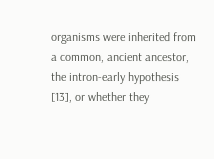organisms were inherited from a common, ancient ancestor, the intron-early hypothesis [13], or whether they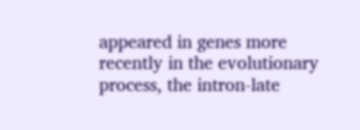appeared in genes more recently in the evolutionary process, the intron-late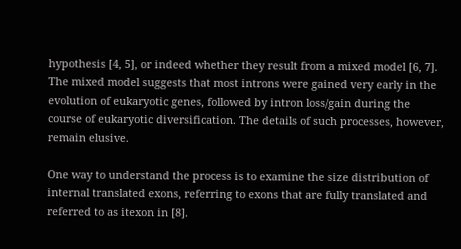hypothesis [4, 5], or indeed whether they result from a mixed model [6, 7]. The mixed model suggests that most introns were gained very early in the evolution of eukaryotic genes, followed by intron loss/gain during the course of eukaryotic diversification. The details of such processes, however, remain elusive.

One way to understand the process is to examine the size distribution of internal translated exons, referring to exons that are fully translated and referred to as itexon in [8].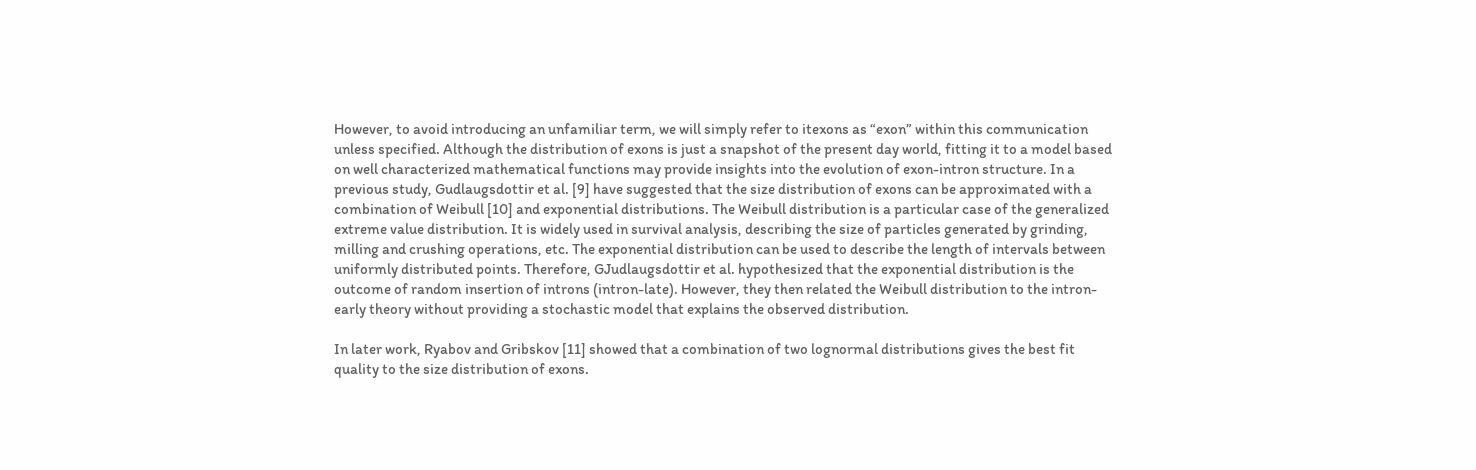However, to avoid introducing an unfamiliar term, we will simply refer to itexons as “exon” within this communication unless specified. Although the distribution of exons is just a snapshot of the present day world, fitting it to a model based on well characterized mathematical functions may provide insights into the evolution of exon-intron structure. In a previous study, Gudlaugsdottir et al. [9] have suggested that the size distribution of exons can be approximated with a combination of Weibull [10] and exponential distributions. The Weibull distribution is a particular case of the generalized extreme value distribution. It is widely used in survival analysis, describing the size of particles generated by grinding, milling and crushing operations, etc. The exponential distribution can be used to describe the length of intervals between uniformly distributed points. Therefore, GJudlaugsdottir et al. hypothesized that the exponential distribution is the outcome of random insertion of introns (intron-late). However, they then related the Weibull distribution to the intron-early theory without providing a stochastic model that explains the observed distribution.

In later work, Ryabov and Gribskov [11] showed that a combination of two lognormal distributions gives the best fit quality to the size distribution of exons.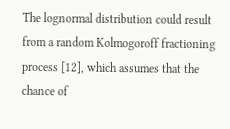The lognormal distribution could result from a random Kolmogoroff fractioning process [12], which assumes that the chance of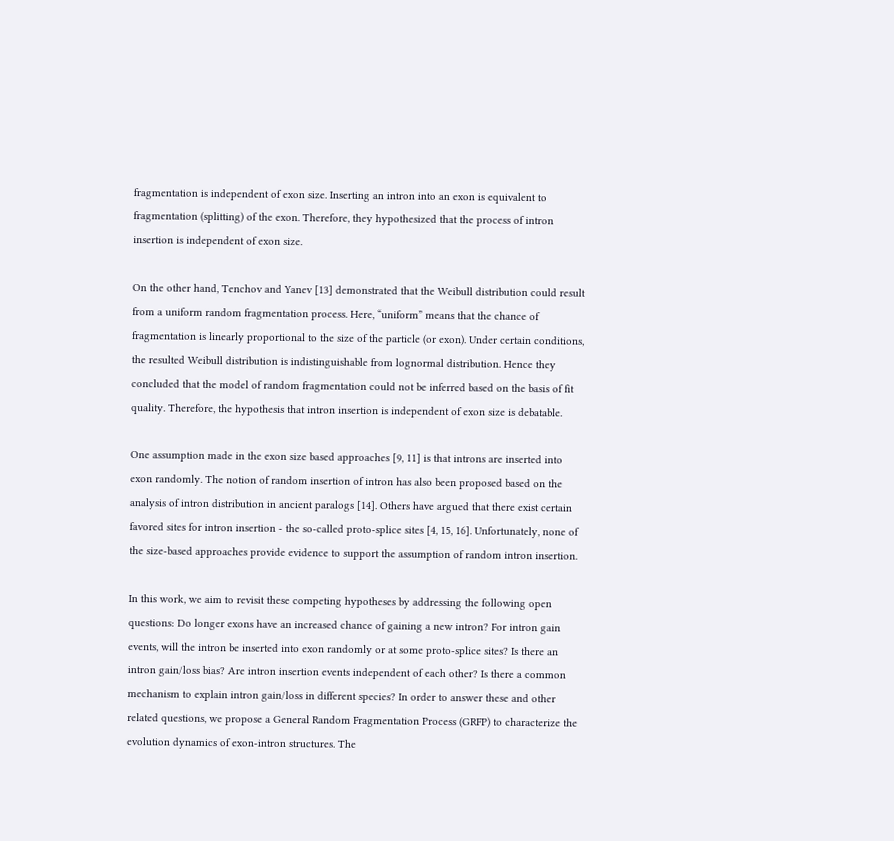fragmentation is independent of exon size. Inserting an intron into an exon is equivalent to fragmentation (splitting) of the exon. Therefore, they hypothesized that the process of intron insertion is independent of exon size.

On the other hand, Tenchov and Yanev [13] demonstrated that the Weibull distribution could result from a uniform random fragmentation process. Here, “uniform” means that the chance of fragmentation is linearly proportional to the size of the particle (or exon). Under certain conditions, the resulted Weibull distribution is indistinguishable from lognormal distribution. Hence they concluded that the model of random fragmentation could not be inferred based on the basis of fit quality. Therefore, the hypothesis that intron insertion is independent of exon size is debatable.

One assumption made in the exon size based approaches [9, 11] is that introns are inserted into exon randomly. The notion of random insertion of intron has also been proposed based on the analysis of intron distribution in ancient paralogs [14]. Others have argued that there exist certain favored sites for intron insertion - the so-called proto-splice sites [4, 15, 16]. Unfortunately, none of the size-based approaches provide evidence to support the assumption of random intron insertion.

In this work, we aim to revisit these competing hypotheses by addressing the following open questions: Do longer exons have an increased chance of gaining a new intron? For intron gain events, will the intron be inserted into exon randomly or at some proto-splice sites? Is there an intron gain/loss bias? Are intron insertion events independent of each other? Is there a common mechanism to explain intron gain/loss in different species? In order to answer these and other related questions, we propose a General Random Fragmentation Process (GRFP) to characterize the evolution dynamics of exon-intron structures. The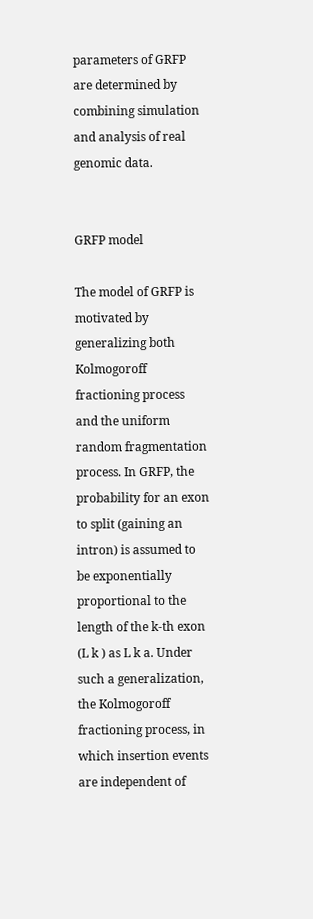parameters of GRFP are determined by combining simulation and analysis of real genomic data.


GRFP model

The model of GRFP is motivated by generalizing both Kolmogoroff fractioning process and the uniform random fragmentation process. In GRFP, the probability for an exon to split (gaining an intron) is assumed to be exponentially proportional to the length of the k-th exon (L k ) as L k a. Under such a generalization, the Kolmogoroff fractioning process, in which insertion events are independent of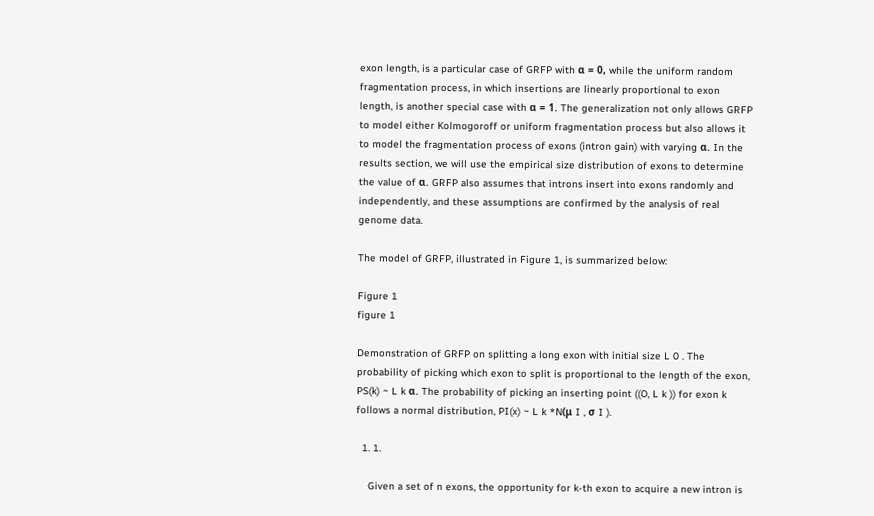exon length, is a particular case of GRFP with α = 0, while the uniform random fragmentation process, in which insertions are linearly proportional to exon length, is another special case with α = 1. The generalization not only allows GRFP to model either Kolmogoroff or uniform fragmentation process but also allows it to model the fragmentation process of exons (intron gain) with varying α. In the results section, we will use the empirical size distribution of exons to determine the value of α. GRFP also assumes that introns insert into exons randomly and independently, and these assumptions are confirmed by the analysis of real genome data.

The model of GRFP, illustrated in Figure 1, is summarized below:

Figure 1
figure 1

Demonstration of GRFP on splitting a long exon with initial size L 0 . The probability of picking which exon to split is proportional to the length of the exon, PS(k) ~ L k α. The probability of picking an inserting point ((O, L k )) for exon k follows a normal distribution, PI(x) ~ L k *N(μ I , σ I ).

  1. 1.

    Given a set of n exons, the opportunity for k-th exon to acquire a new intron is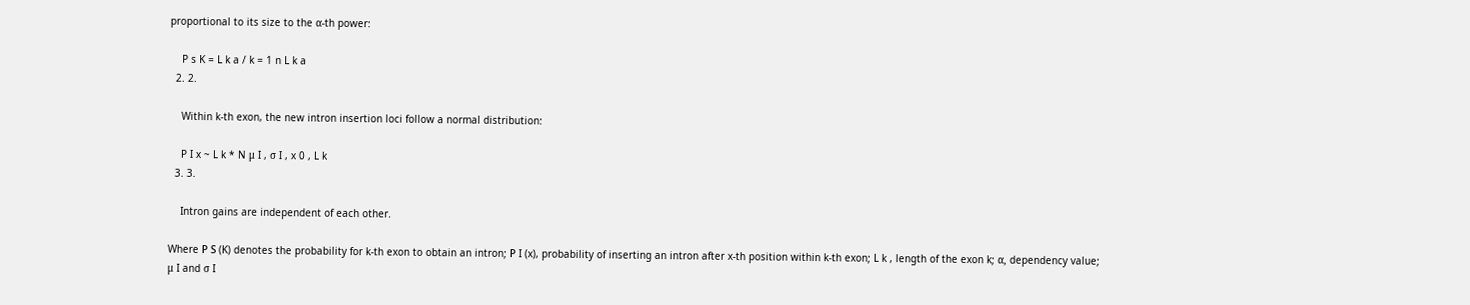proportional to its size to the α-th power:

    P s K = L k a / k = 1 n L k a
  2. 2.

    Within k-th exon, the new intron insertion loci follow a normal distribution:

    P I x ~ L k * N μ I , σ I , x 0 , L k
  3. 3.

    Intron gains are independent of each other.

Where Р Ѕ (K) denotes the probability for k-th exon to obtain an intron; Р I (x), probability of inserting an intron after x-th position within k-th exon; L k , length of the exon k; α, dependency value; μ I and σ I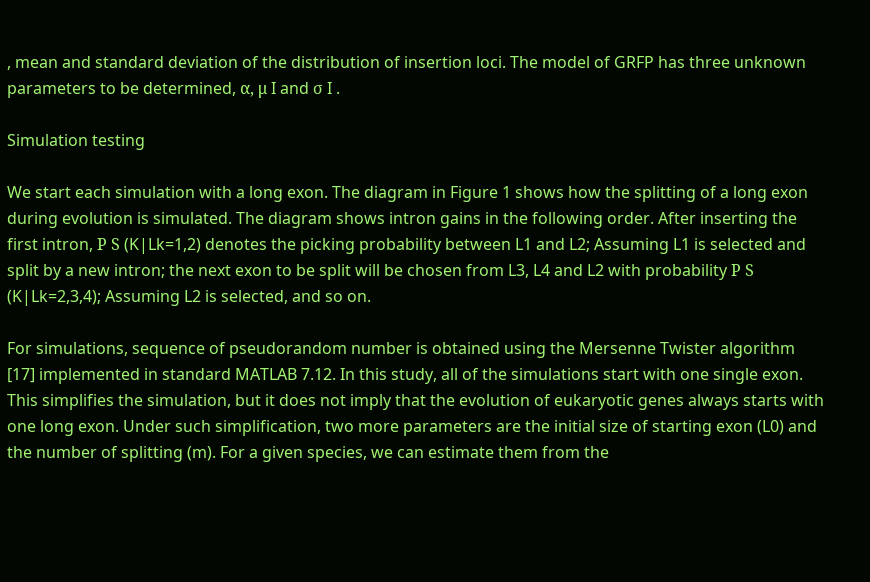, mean and standard deviation of the distribution of insertion loci. The model of GRFP has three unknown parameters to be determined, α, μ I and σ I .

Simulation testing

We start each simulation with a long exon. The diagram in Figure 1 shows how the splitting of a long exon during evolution is simulated. The diagram shows intron gains in the following order. After inserting the first intron, Ρ Ѕ (K|Lk=1,2) denotes the picking probability between L1 and L2; Assuming L1 is selected and split by a new intron; the next exon to be split will be chosen from L3, L4 and L2 with probability Ρ Ѕ (K|Lk=2,3,4); Assuming L2 is selected, and so on.

For simulations, sequence of pseudorandom number is obtained using the Mersenne Twister algorithm [17] implemented in standard MATLAB 7.12. In this study, all of the simulations start with one single exon. This simplifies the simulation, but it does not imply that the evolution of eukaryotic genes always starts with one long exon. Under such simplification, two more parameters are the initial size of starting exon (L0) and the number of splitting (m). For a given species, we can estimate them from the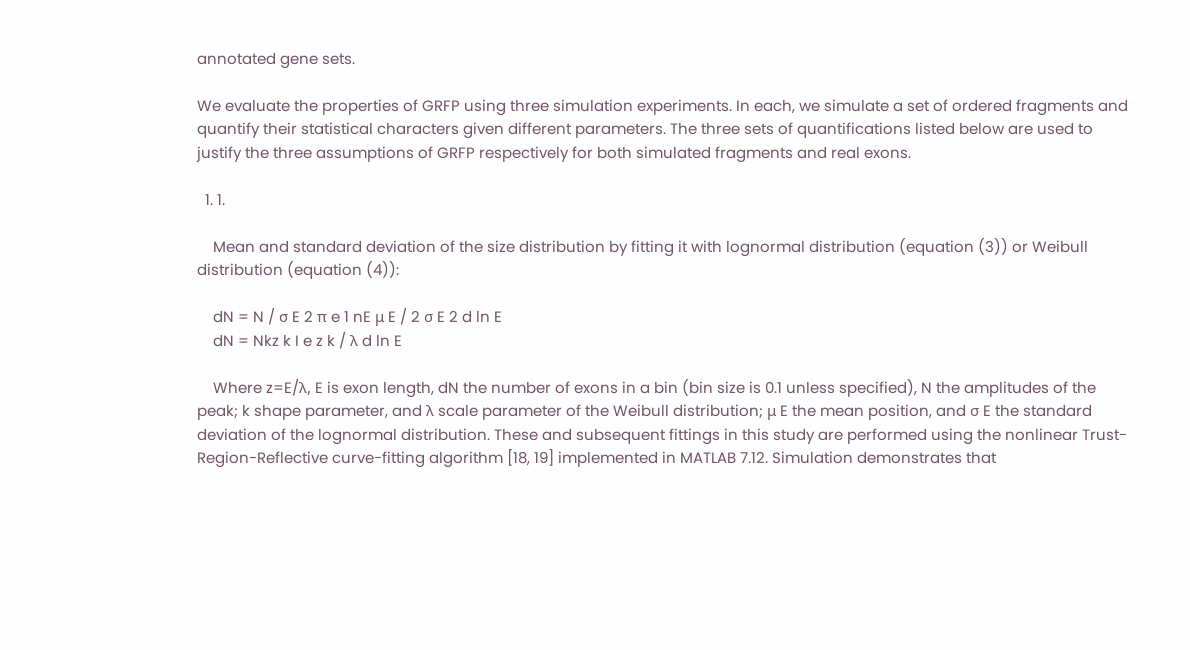annotated gene sets.

We evaluate the properties of GRFP using three simulation experiments. In each, we simulate a set of ordered fragments and quantify their statistical characters given different parameters. The three sets of quantifications listed below are used to justify the three assumptions of GRFP respectively for both simulated fragments and real exons.

  1. 1.

    Mean and standard deviation of the size distribution by fitting it with lognormal distribution (equation (3)) or Weibull distribution (equation (4)):

    dN = N / σ E 2 π e 1 nE μ E / 2 σ E 2 d ln E
    dN = Nkz k I e z k / λ d ln E

    Where z=E/λ, E is exon length, dN the number of exons in a bin (bin size is 0.1 unless specified), N the amplitudes of the peak; k shape parameter, and λ scale parameter of the Weibull distribution; μ E the mean position, and σ E the standard deviation of the lognormal distribution. These and subsequent fittings in this study are performed using the nonlinear Trust-Region-Reflective curve-fitting algorithm [18, 19] implemented in MATLAB 7.12. Simulation demonstrates that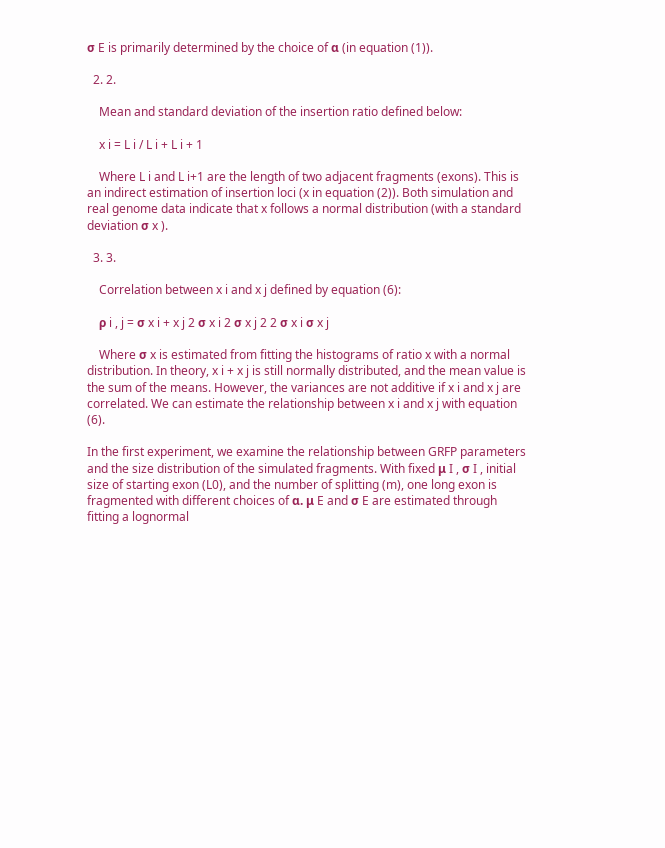σ E is primarily determined by the choice of α (in equation (1)).

  2. 2.

    Mean and standard deviation of the insertion ratio defined below:

    x i = L i / L i + L i + 1

    Where L i and L i+1 are the length of two adjacent fragments (exons). This is an indirect estimation of insertion loci (x in equation (2)). Both simulation and real genome data indicate that x follows a normal distribution (with a standard deviation σ x ).

  3. 3.

    Correlation between x i and x j defined by equation (6):

    ρ i , j = σ x i + x j 2 σ x i 2 σ x j 2 2 σ x i σ x j

    Where σ x is estimated from fitting the histograms of ratio x with a normal distribution. In theory, x i + x j is still normally distributed, and the mean value is the sum of the means. However, the variances are not additive if x i and x j are correlated. We can estimate the relationship between x i and x j with equation (6).

In the first experiment, we examine the relationship between GRFP parameters and the size distribution of the simulated fragments. With fixed μ I , σ I , initial size of starting exon (L0), and the number of splitting (m), one long exon is fragmented with different choices of α. μ E and σ E are estimated through fitting a lognormal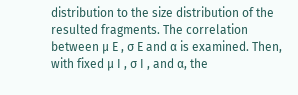distribution to the size distribution of the resulted fragments. The correlation between μ E , σ E and α is examined. Then, with fixed μ I , σ I , and α, the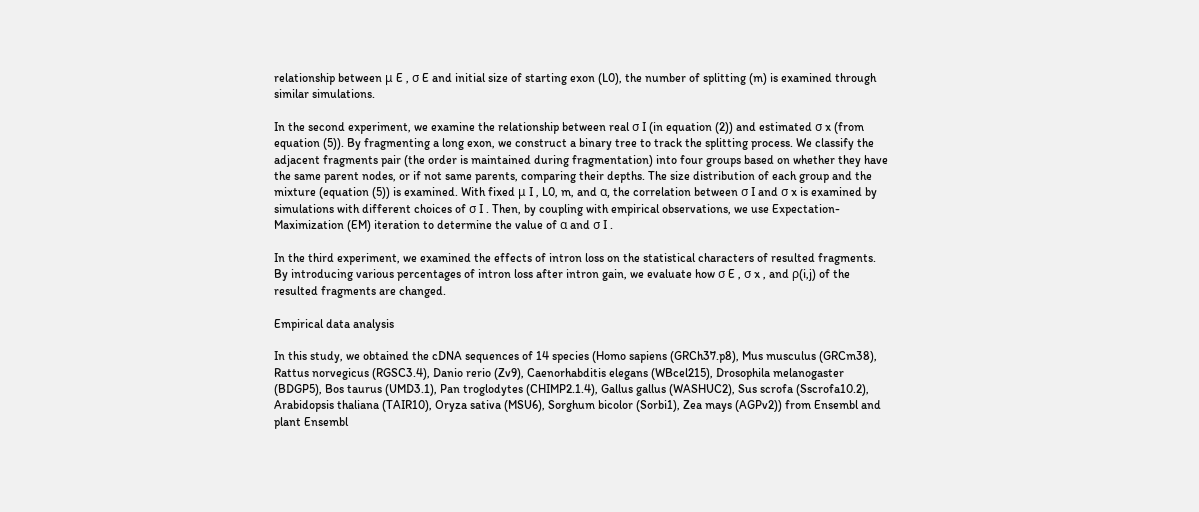relationship between μ E , σ E and initial size of starting exon (L0), the number of splitting (m) is examined through similar simulations.

In the second experiment, we examine the relationship between real σ I (in equation (2)) and estimated σ x (from equation (5)). By fragmenting a long exon, we construct a binary tree to track the splitting process. We classify the adjacent fragments pair (the order is maintained during fragmentation) into four groups based on whether they have the same parent nodes, or if not same parents, comparing their depths. The size distribution of each group and the mixture (equation (5)) is examined. With fixed μ I , L0, m, and α, the correlation between σ I and σ x is examined by simulations with different choices of σ I . Then, by coupling with empirical observations, we use Expectation-Maximization (EM) iteration to determine the value of α and σ I .

In the third experiment, we examined the effects of intron loss on the statistical characters of resulted fragments. By introducing various percentages of intron loss after intron gain, we evaluate how σ E , σ x , and ρ(i,j) of the resulted fragments are changed.

Empirical data analysis

In this study, we obtained the cDNA sequences of 14 species (Homo sapiens (GRCh37.p8), Mus musculus (GRCm38), Rattus norvegicus (RGSC3.4), Danio rerio (Zv9), Caenorhabditis elegans (WBcel215), Drosophila melanogaster (BDGP5), Bos taurus (UMD3.1), Pan troglodytes (CHIMP2.1.4), Gallus gallus (WASHUC2), Sus scrofa (Sscrofa10.2), Arabidopsis thaliana (TAIR10), Oryza sativa (MSU6), Sorghum bicolor (Sorbi1), Zea mays (AGPv2)) from Ensembl and plant Ensembl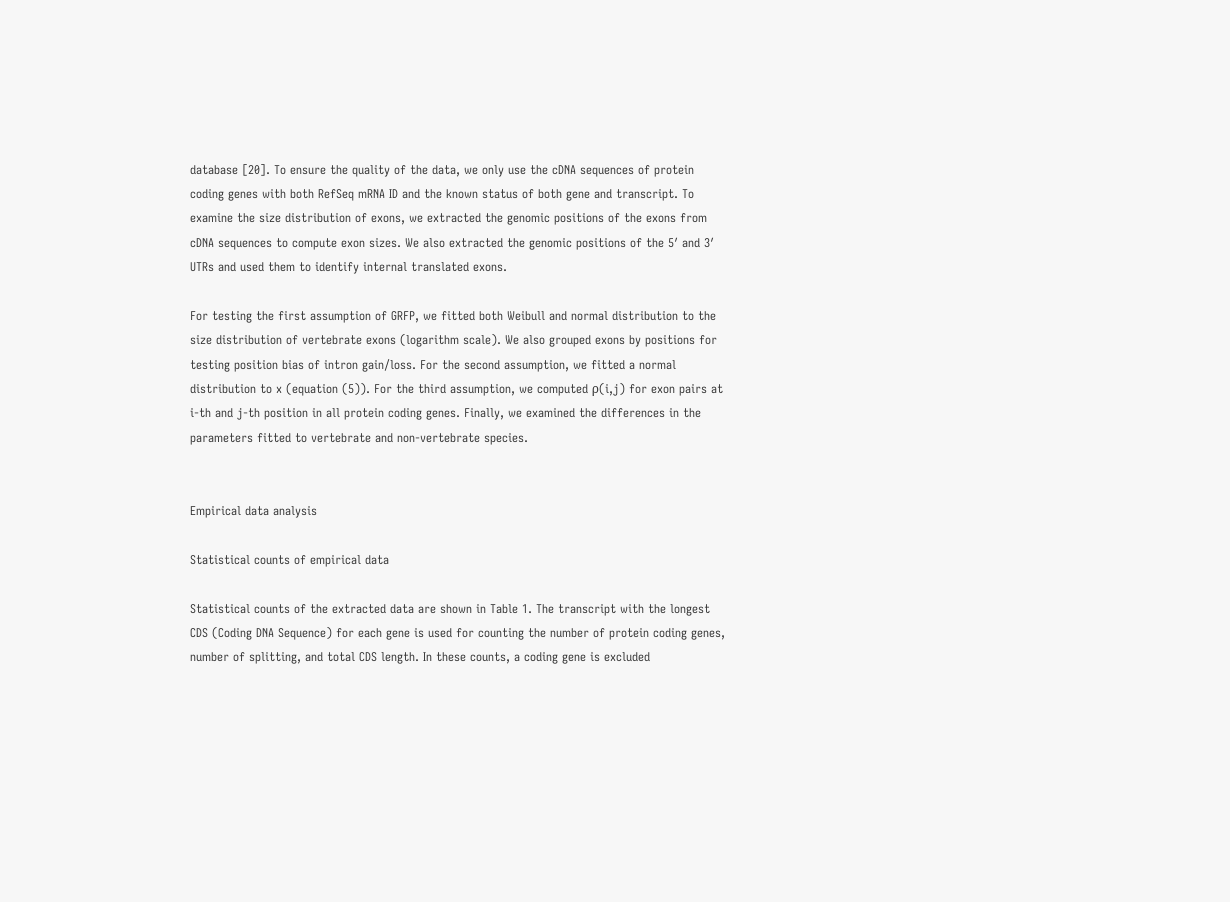database [20]. To ensure the quality of the data, we only use the cDNA sequences of protein coding genes with both RefSeq mRNA ID and the known status of both gene and transcript. To examine the size distribution of exons, we extracted the genomic positions of the exons from cDNA sequences to compute exon sizes. We also extracted the genomic positions of the 5′ and 3′ UTRs and used them to identify internal translated exons.

For testing the first assumption of GRFP, we fitted both Weibull and normal distribution to the size distribution of vertebrate exons (logarithm scale). We also grouped exons by positions for testing position bias of intron gain/loss. For the second assumption, we fitted a normal distribution to x (equation (5)). For the third assumption, we computed ρ(i,j) for exon pairs at i-th and j-th position in all protein coding genes. Finally, we examined the differences in the parameters fitted to vertebrate and non-vertebrate species.


Empirical data analysis

Statistical counts of empirical data

Statistical counts of the extracted data are shown in Table 1. The transcript with the longest CDS (Coding DNA Sequence) for each gene is used for counting the number of protein coding genes, number of splitting, and total CDS length. In these counts, a coding gene is excluded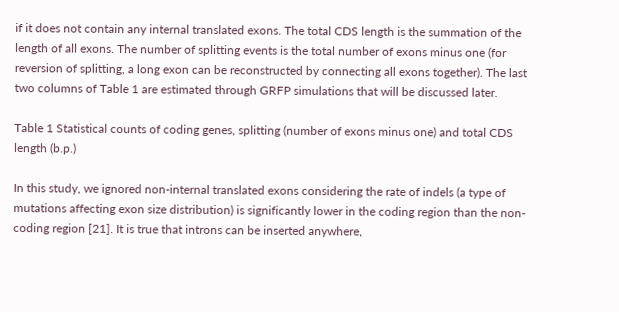if it does not contain any internal translated exons. The total CDS length is the summation of the length of all exons. The number of splitting events is the total number of exons minus one (for reversion of splitting, a long exon can be reconstructed by connecting all exons together). The last two columns of Table 1 are estimated through GRFP simulations that will be discussed later.

Table 1 Statistical counts of coding genes, splitting (number of exons minus one) and total CDS length (b.p.)

In this study, we ignored non-internal translated exons considering the rate of indels (a type of mutations affecting exon size distribution) is significantly lower in the coding region than the non-coding region [21]. It is true that introns can be inserted anywhere,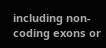including non-coding exons or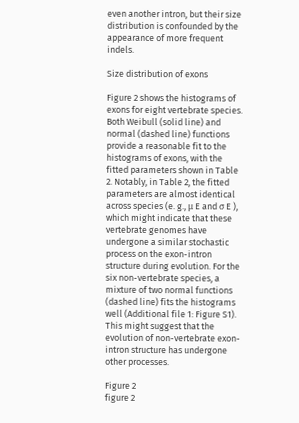even another intron, but their size distribution is confounded by the appearance of more frequent indels.

Size distribution of exons

Figure 2 shows the histograms of exons for eight vertebrate species. Both Weibull (solid line) and normal (dashed line) functions provide a reasonable fit to the histograms of exons, with the fitted parameters shown in Table 2. Notably, in Table 2, the fitted parameters are almost identical across species (e. g., μ E and σ E ), which might indicate that these vertebrate genomes have undergone a similar stochastic process on the exon-intron structure during evolution. For the six non-vertebrate species, a mixture of two normal functions (dashed line) fits the histograms well (Additional file 1: Figure S1). This might suggest that the evolution of non-vertebrate exon-intron structure has undergone other processes.

Figure 2
figure 2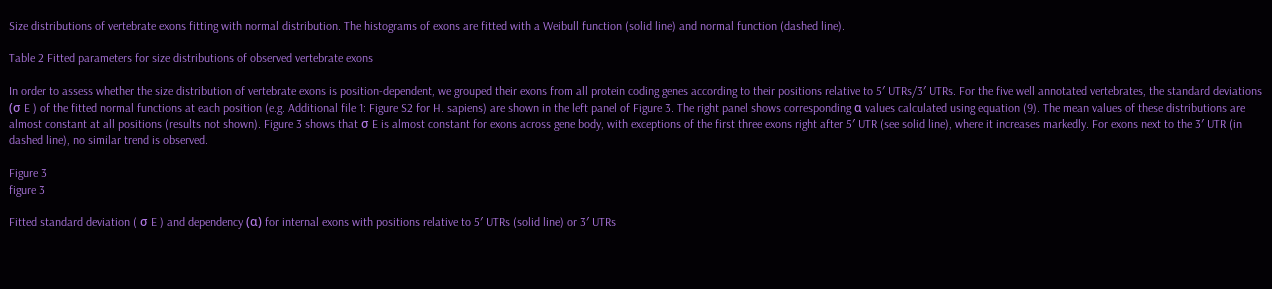Size distributions of vertebrate exons fitting with normal distribution. The histograms of exons are fitted with a Weibull function (solid line) and normal function (dashed line).

Table 2 Fitted parameters for size distributions of observed vertebrate exons

In order to assess whether the size distribution of vertebrate exons is position-dependent, we grouped their exons from all protein coding genes according to their positions relative to 5′ UTRs/3′ UTRs. For the five well annotated vertebrates, the standard deviations (σ E ) of the fitted normal functions at each position (e.g. Additional file 1: Figure S2 for H. sapiens) are shown in the left panel of Figure 3. The right panel shows corresponding α values calculated using equation (9). The mean values of these distributions are almost constant at all positions (results not shown). Figure 3 shows that σ E is almost constant for exons across gene body, with exceptions of the first three exons right after 5′ UTR (see solid line), where it increases markedly. For exons next to the 3′ UTR (in dashed line), no similar trend is observed.

Figure 3
figure 3

Fitted standard deviation ( σ E ) and dependency (α) for internal exons with positions relative to 5′ UTRs (solid line) or 3′ UTRs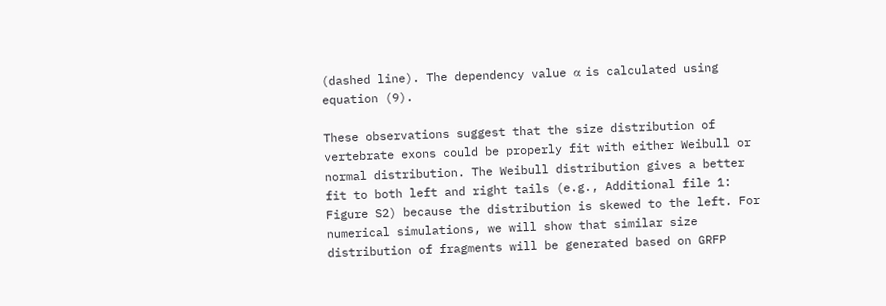(dashed line). The dependency value α is calculated using equation (9).

These observations suggest that the size distribution of vertebrate exons could be properly fit with either Weibull or normal distribution. The Weibull distribution gives a better fit to both left and right tails (e.g., Additional file 1: Figure S2) because the distribution is skewed to the left. For numerical simulations, we will show that similar size distribution of fragments will be generated based on GRFP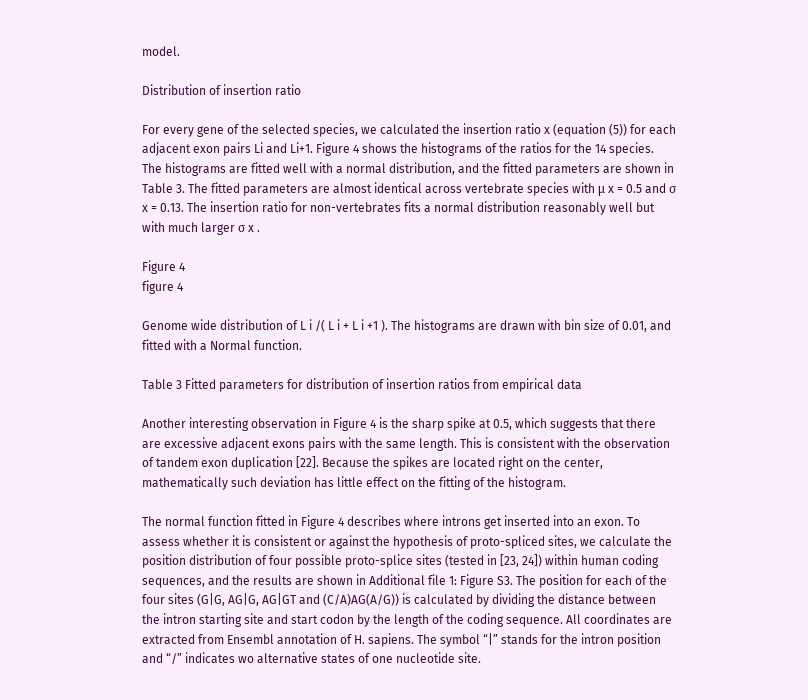model.

Distribution of insertion ratio

For every gene of the selected species, we calculated the insertion ratio x (equation (5)) for each adjacent exon pairs Li and Li+1. Figure 4 shows the histograms of the ratios for the 14 species. The histograms are fitted well with a normal distribution, and the fitted parameters are shown in Table 3. The fitted parameters are almost identical across vertebrate species with μ x = 0.5 and σ x = 0.13. The insertion ratio for non-vertebrates fits a normal distribution reasonably well but with much larger σ x .

Figure 4
figure 4

Genome wide distribution of L i /( L i + L i +1 ). The histograms are drawn with bin size of 0.01, and fitted with a Normal function.

Table 3 Fitted parameters for distribution of insertion ratios from empirical data

Another interesting observation in Figure 4 is the sharp spike at 0.5, which suggests that there are excessive adjacent exons pairs with the same length. This is consistent with the observation of tandem exon duplication [22]. Because the spikes are located right on the center, mathematically such deviation has little effect on the fitting of the histogram.

The normal function fitted in Figure 4 describes where introns get inserted into an exon. To assess whether it is consistent or against the hypothesis of proto-spliced sites, we calculate the position distribution of four possible proto-splice sites (tested in [23, 24]) within human coding sequences, and the results are shown in Additional file 1: Figure S3. The position for each of the four sites (G|G, AG|G, AG|GT and (C/A)AG(A/G)) is calculated by dividing the distance between the intron starting site and start codon by the length of the coding sequence. All coordinates are extracted from Ensembl annotation of H. sapiens. The symbol “|” stands for the intron position and “/” indicates wo alternative states of one nucleotide site.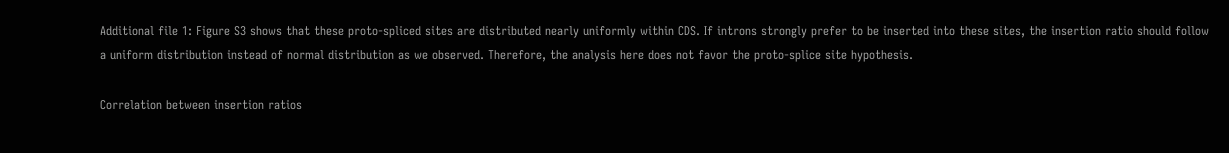Additional file 1: Figure S3 shows that these proto-spliced sites are distributed nearly uniformly within CDS. If introns strongly prefer to be inserted into these sites, the insertion ratio should follow a uniform distribution instead of normal distribution as we observed. Therefore, the analysis here does not favor the proto-splice site hypothesis.

Correlation between insertion ratios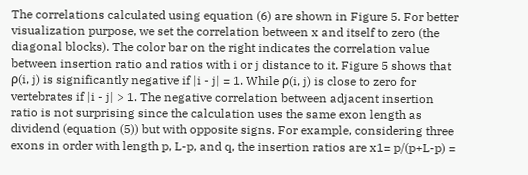The correlations calculated using equation (6) are shown in Figure 5. For better visualization purpose, we set the correlation between x and itself to zero (the diagonal blocks). The color bar on the right indicates the correlation value between insertion ratio and ratios with i or j distance to it. Figure 5 shows that ρ(i, j) is significantly negative if |i - j| = 1. While ρ(i, j) is close to zero for vertebrates if |i - j| > 1. The negative correlation between adjacent insertion ratio is not surprising since the calculation uses the same exon length as dividend (equation (5)) but with opposite signs. For example, considering three exons in order with length p, L-p, and q, the insertion ratios are x1= p/(p+L-p) =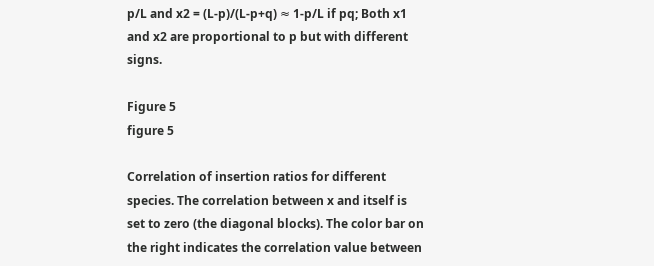p/L and x2 = (L-p)/(L-p+q) ≈ 1-p/L if pq; Both x1 and x2 are proportional to p but with different signs.

Figure 5
figure 5

Correlation of insertion ratios for different species. The correlation between x and itself is set to zero (the diagonal blocks). The color bar on the right indicates the correlation value between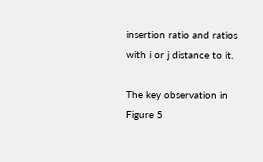insertion ratio and ratios with i or j distance to it.

The key observation in Figure 5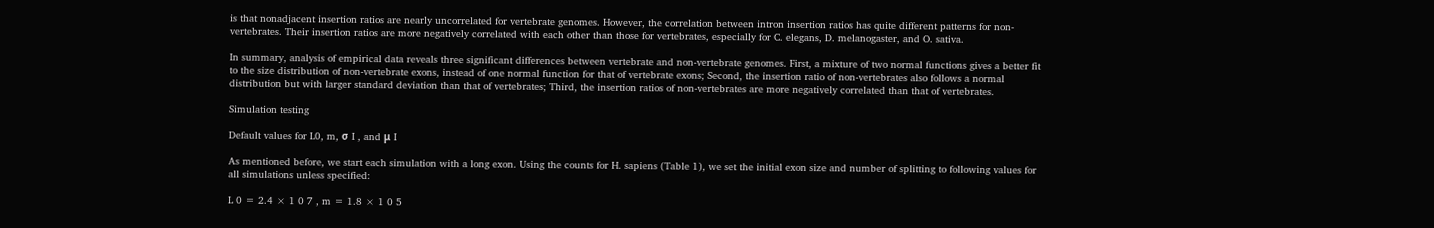is that nonadjacent insertion ratios are nearly uncorrelated for vertebrate genomes. However, the correlation between intron insertion ratios has quite different patterns for non-vertebrates. Their insertion ratios are more negatively correlated with each other than those for vertebrates, especially for C. elegans, D. melanogaster, and O. sativa.

In summary, analysis of empirical data reveals three significant differences between vertebrate and non-vertebrate genomes. First, a mixture of two normal functions gives a better fit to the size distribution of non-vertebrate exons, instead of one normal function for that of vertebrate exons; Second, the insertion ratio of non-vertebrates also follows a normal distribution but with larger standard deviation than that of vertebrates; Third, the insertion ratios of non-vertebrates are more negatively correlated than that of vertebrates.

Simulation testing

Default values for L0, m, σ I , and μ I

As mentioned before, we start each simulation with a long exon. Using the counts for H. sapiens (Table 1), we set the initial exon size and number of splitting to following values for all simulations unless specified:

L 0 = 2.4 × 1 0 7 , m = 1.8 × 1 0 5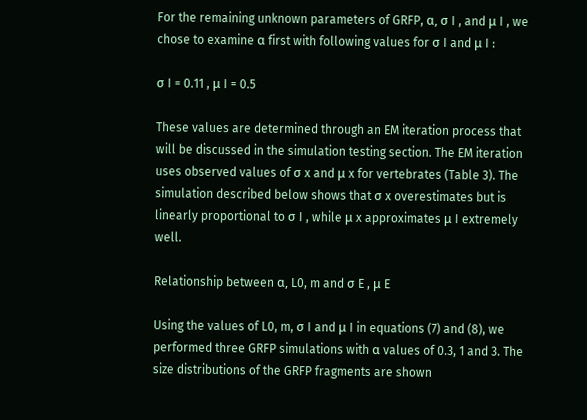For the remaining unknown parameters of GRFP, α, σ I , and μ I , we chose to examine α first with following values for σ I and μ I :

σ I = 0.11 , μ I = 0.5

These values are determined through an EM iteration process that will be discussed in the simulation testing section. The EM iteration uses observed values of σ x and μ x for vertebrates (Table 3). The simulation described below shows that σ x overestimates but is linearly proportional to σ I , while μ x approximates μ I extremely well.

Relationship between α, L0, m and σ E , μ E

Using the values of L0, m, σ I and μ I in equations (7) and (8), we performed three GRFP simulations with α values of 0.3, 1 and 3. The size distributions of the GRFP fragments are shown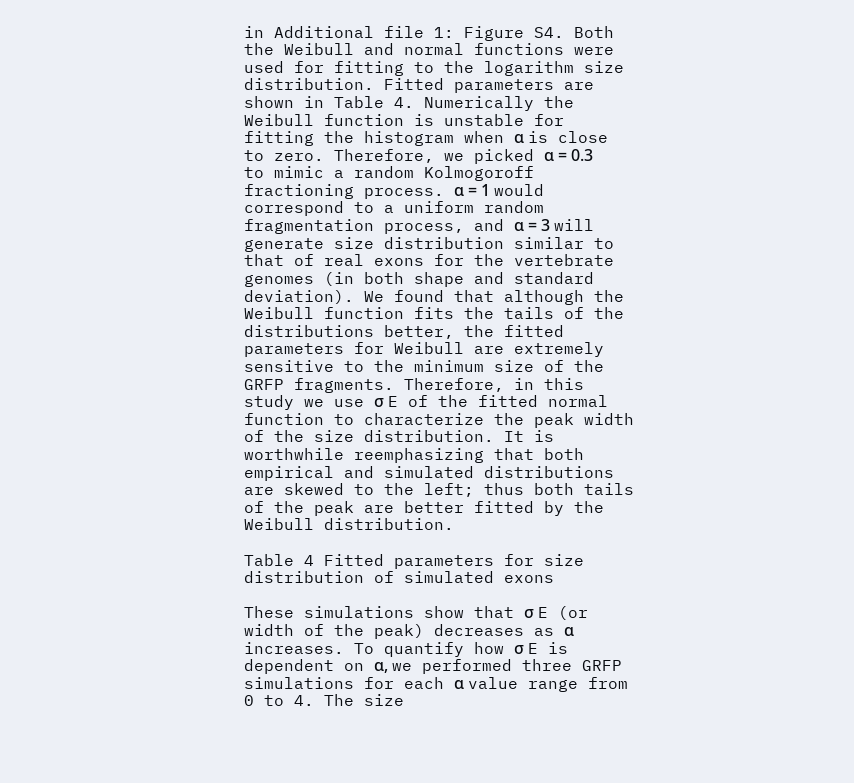in Additional file 1: Figure S4. Both the Weibull and normal functions were used for fitting to the logarithm size distribution. Fitted parameters are shown in Table 4. Numerically the Weibull function is unstable for fitting the histogram when α is close to zero. Therefore, we picked α = 0.3 to mimic a random Kolmogoroff fractioning process. α = 1 would correspond to a uniform random fragmentation process, and α = 3 will generate size distribution similar to that of real exons for the vertebrate genomes (in both shape and standard deviation). We found that although the Weibull function fits the tails of the distributions better, the fitted parameters for Weibull are extremely sensitive to the minimum size of the GRFP fragments. Therefore, in this study we use σ E of the fitted normal function to characterize the peak width of the size distribution. It is worthwhile reemphasizing that both empirical and simulated distributions are skewed to the left; thus both tails of the peak are better fitted by the Weibull distribution.

Table 4 Fitted parameters for size distribution of simulated exons

These simulations show that σ E (or width of the peak) decreases as α increases. To quantify how σ E is dependent on α, we performed three GRFP simulations for each α value range from 0 to 4. The size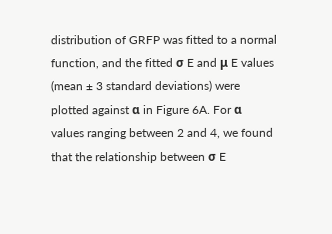distribution of GRFP was fitted to a normal function, and the fitted σ E and μ E values (mean ± 3 standard deviations) were plotted against α in Figure 6A. For α values ranging between 2 and 4, we found that the relationship between σ E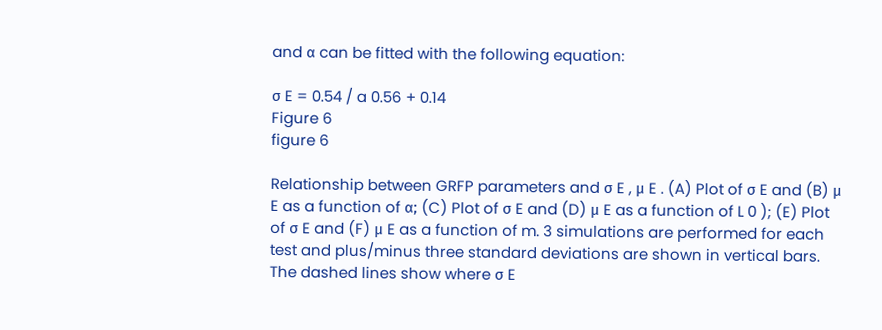and α can be fitted with the following equation:

σ E = 0.54 / a 0.56 + 0.14
Figure 6
figure 6

Relationship between GRFP parameters and σ E , μ E . (A) Plot of σ E and (B) μ E as a function of α; (C) Plot of σ E and (D) μ E as a function of L 0 ); (E) Plot of σ E and (F) μ E as a function of m. 3 simulations are performed for each test and plus/minus three standard deviations are shown in vertical bars. The dashed lines show where σ E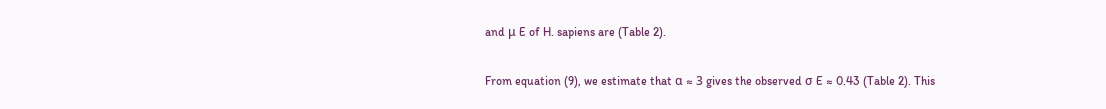and μ E of H. sapiens are (Table 2).

From equation (9), we estimate that α ≈ 3 gives the observed σ E ≈ 0.43 (Table 2). This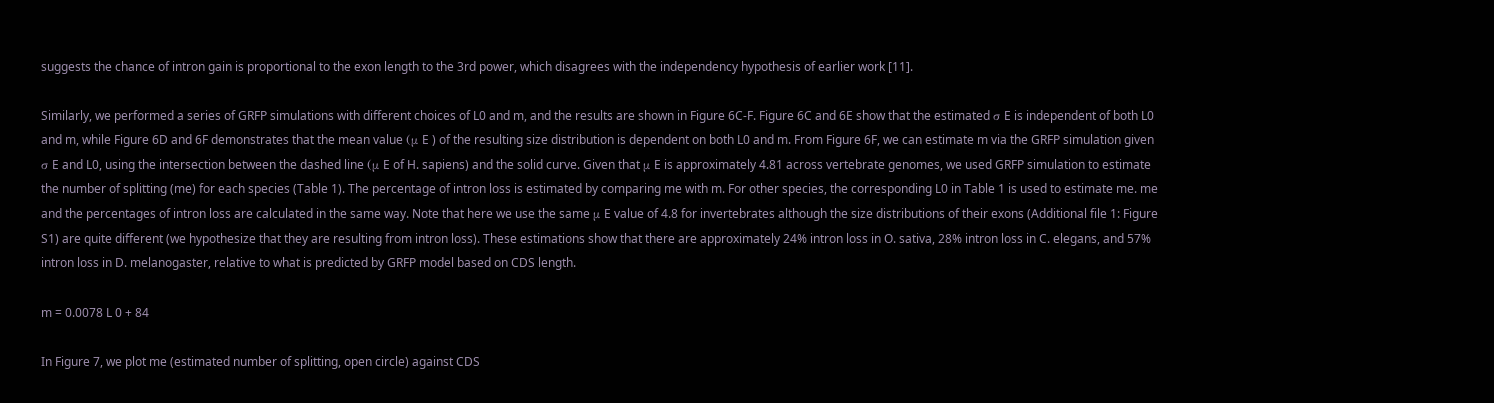suggests the chance of intron gain is proportional to the exon length to the 3rd power, which disagrees with the independency hypothesis of earlier work [11].

Similarly, we performed a series of GRFP simulations with different choices of L0 and m, and the results are shown in Figure 6C-F. Figure 6C and 6E show that the estimated σ E is independent of both L0 and m, while Figure 6D and 6F demonstrates that the mean value (μ E ) of the resulting size distribution is dependent on both L0 and m. From Figure 6F, we can estimate m via the GRFP simulation given σ E and L0, using the intersection between the dashed line (μ E of H. sapiens) and the solid curve. Given that μ E is approximately 4.81 across vertebrate genomes, we used GRFP simulation to estimate the number of splitting (me) for each species (Table 1). The percentage of intron loss is estimated by comparing me with m. For other species, the corresponding L0 in Table 1 is used to estimate me. me and the percentages of intron loss are calculated in the same way. Note that here we use the same μ E value of 4.8 for invertebrates although the size distributions of their exons (Additional file 1: Figure S1) are quite different (we hypothesize that they are resulting from intron loss). These estimations show that there are approximately 24% intron loss in O. sativa, 28% intron loss in C. elegans, and 57% intron loss in D. melanogaster, relative to what is predicted by GRFP model based on CDS length.

m = 0.0078 L 0 + 84

In Figure 7, we plot me (estimated number of splitting, open circle) against CDS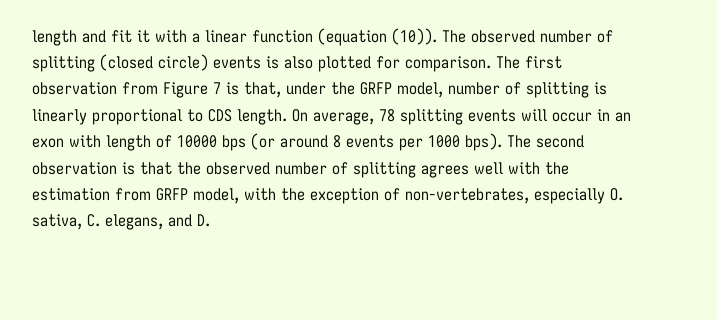length and fit it with a linear function (equation (10)). The observed number of splitting (closed circle) events is also plotted for comparison. The first observation from Figure 7 is that, under the GRFP model, number of splitting is linearly proportional to CDS length. On average, 78 splitting events will occur in an exon with length of 10000 bps (or around 8 events per 1000 bps). The second observation is that the observed number of splitting agrees well with the estimation from GRFP model, with the exception of non-vertebrates, especially O. sativa, C. elegans, and D.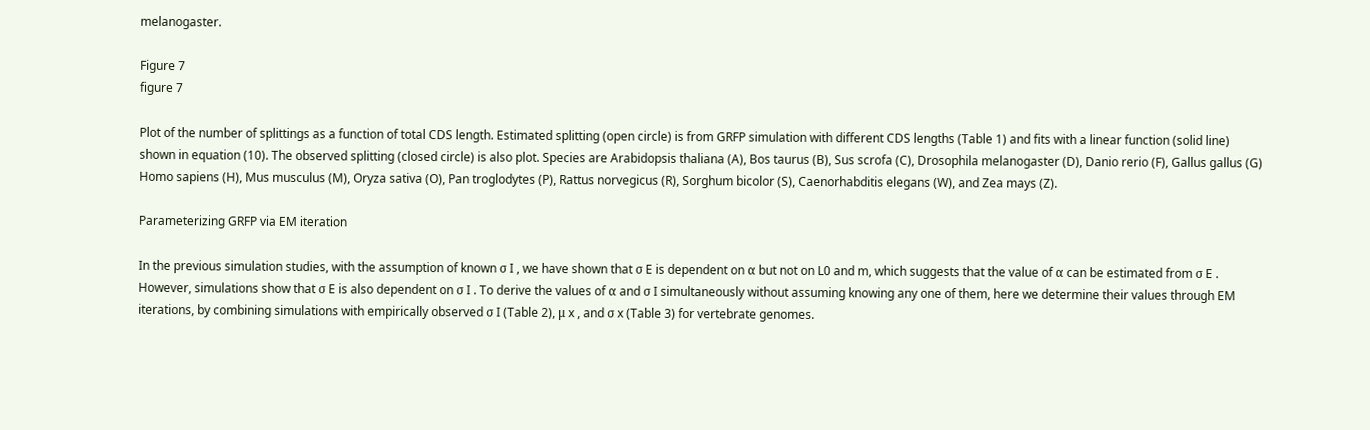melanogaster.

Figure 7
figure 7

Plot of the number of splittings as a function of total CDS length. Estimated splitting (open circle) is from GRFP simulation with different CDS lengths (Table 1) and fits with a linear function (solid line) shown in equation (10). The observed splitting (closed circle) is also plot. Species are Arabidopsis thaliana (A), Bos taurus (B), Sus scrofa (C), Drosophila melanogaster (D), Danio rerio (F), Gallus gallus (G) Homo sapiens (H), Mus musculus (M), Oryza sativa (O), Pan troglodytes (P), Rattus norvegicus (R), Sorghum bicolor (S), Caenorhabditis elegans (W), and Zea mays (Z).

Parameterizing GRFP via EM iteration

In the previous simulation studies, with the assumption of known σ I , we have shown that σ E is dependent on α but not on L0 and m, which suggests that the value of α can be estimated from σ E . However, simulations show that σ E is also dependent on σ I . To derive the values of α and σ I simultaneously without assuming knowing any one of them, here we determine their values through EM iterations, by combining simulations with empirically observed σ I (Table 2), μ x , and σ x (Table 3) for vertebrate genomes.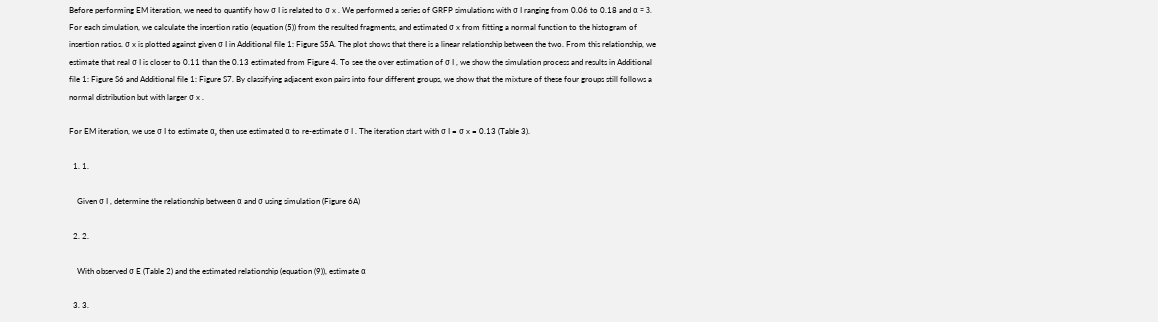Before performing EM iteration, we need to quantify how σ I is related to σ x . We performed a series of GRFP simulations with σ I ranging from 0.06 to 0.18 and α = 3. For each simulation, we calculate the insertion ratio (equation (5)) from the resulted fragments, and estimated σ x from fitting a normal function to the histogram of insertion ratios. σ x is plotted against given σ I in Additional file 1: Figure S5A. The plot shows that there is a linear relationship between the two. From this relationship, we estimate that real σ I is closer to 0.11 than the 0.13 estimated from Figure 4. To see the over estimation of σ I , we show the simulation process and results in Additional file 1: Figure S6 and Additional file 1: Figure S7. By classifying adjacent exon pairs into four different groups, we show that the mixture of these four groups still follows a normal distribution but with larger σ x .

For EM iteration, we use σ I to estimate α, then use estimated α to re-estimate σ I . The iteration start with σ I = σ x = 0.13 (Table 3).

  1. 1.

    Given σ I , determine the relationship between α and σ using simulation (Figure 6A)

  2. 2.

    With observed σ E (Table 2) and the estimated relationship (equation (9)), estimate α

  3. 3.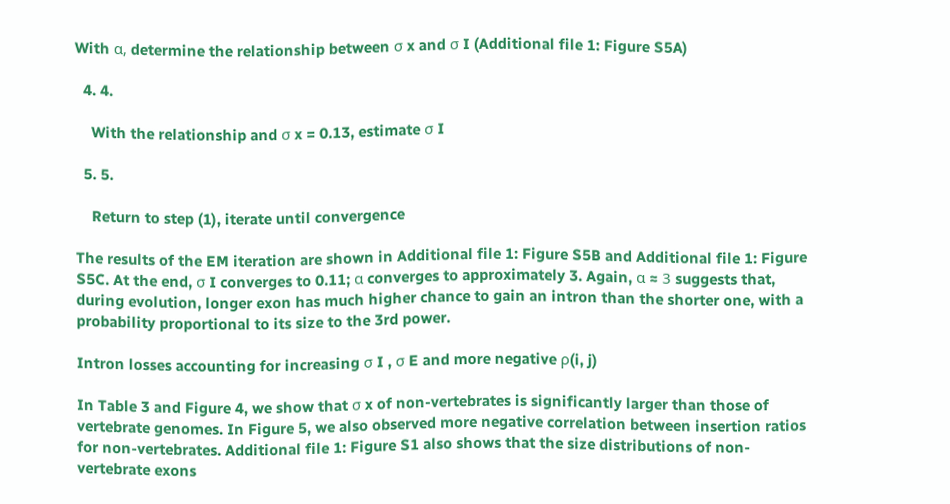With α, determine the relationship between σ x and σ I (Additional file 1: Figure S5A)

  4. 4.

    With the relationship and σ x = 0.13, estimate σ I

  5. 5.

    Return to step (1), iterate until convergence

The results of the EM iteration are shown in Additional file 1: Figure S5B and Additional file 1: Figure S5C. At the end, σ I converges to 0.11; α converges to approximately 3. Again, α ≈ 3 suggests that, during evolution, longer exon has much higher chance to gain an intron than the shorter one, with a probability proportional to its size to the 3rd power.

Intron losses accounting for increasing σ I , σ E and more negative ρ(i, j)

In Table 3 and Figure 4, we show that σ x of non-vertebrates is significantly larger than those of vertebrate genomes. In Figure 5, we also observed more negative correlation between insertion ratios for non-vertebrates. Additional file 1: Figure S1 also shows that the size distributions of non-vertebrate exons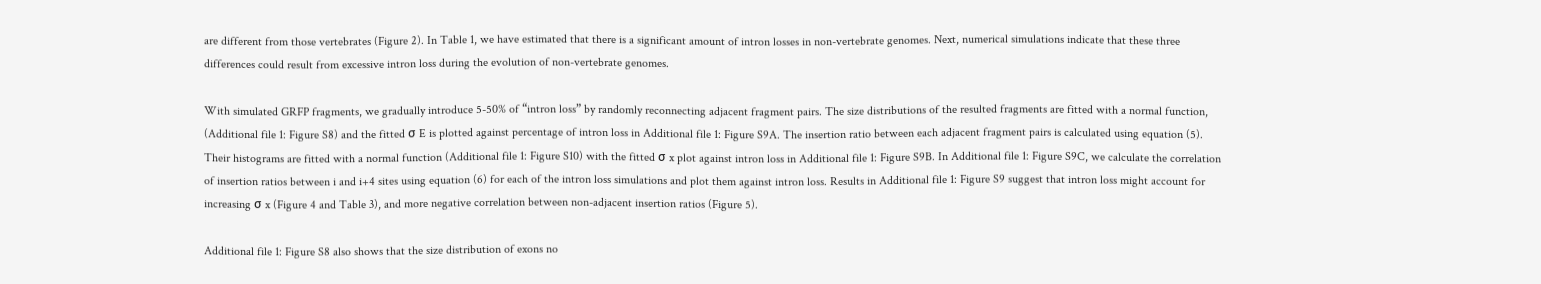are different from those vertebrates (Figure 2). In Table 1, we have estimated that there is a significant amount of intron losses in non-vertebrate genomes. Next, numerical simulations indicate that these three differences could result from excessive intron loss during the evolution of non-vertebrate genomes.

With simulated GRFP fragments, we gradually introduce 5-50% of “intron loss” by randomly reconnecting adjacent fragment pairs. The size distributions of the resulted fragments are fitted with a normal function, (Additional file 1: Figure S8) and the fitted σ E is plotted against percentage of intron loss in Additional file 1: Figure S9A. The insertion ratio between each adjacent fragment pairs is calculated using equation (5). Their histograms are fitted with a normal function (Additional file 1: Figure S10) with the fitted σ x plot against intron loss in Additional file 1: Figure S9B. In Additional file 1: Figure S9C, we calculate the correlation of insertion ratios between i and i+4 sites using equation (6) for each of the intron loss simulations and plot them against intron loss. Results in Additional file 1: Figure S9 suggest that intron loss might account for increasing σ x (Figure 4 and Table 3), and more negative correlation between non-adjacent insertion ratios (Figure 5).

Additional file 1: Figure S8 also shows that the size distribution of exons no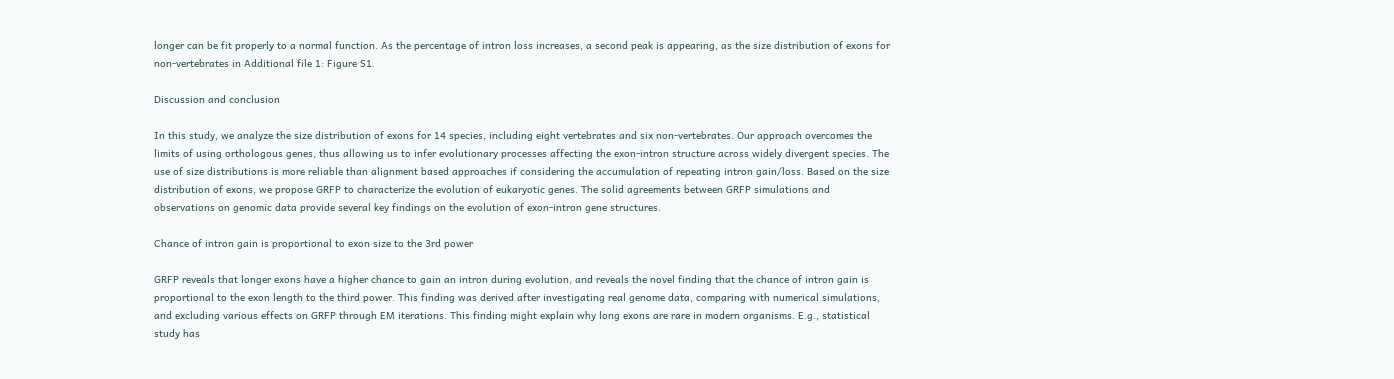longer can be fit properly to a normal function. As the percentage of intron loss increases, a second peak is appearing, as the size distribution of exons for non-vertebrates in Additional file 1: Figure S1.

Discussion and conclusion

In this study, we analyze the size distribution of exons for 14 species, including eight vertebrates and six non-vertebrates. Our approach overcomes the limits of using orthologous genes, thus allowing us to infer evolutionary processes affecting the exon-intron structure across widely divergent species. The use of size distributions is more reliable than alignment based approaches if considering the accumulation of repeating intron gain/loss. Based on the size distribution of exons, we propose GRFP to characterize the evolution of eukaryotic genes. The solid agreements between GRFP simulations and observations on genomic data provide several key findings on the evolution of exon-intron gene structures.

Chance of intron gain is proportional to exon size to the 3rd power

GRFP reveals that longer exons have a higher chance to gain an intron during evolution, and reveals the novel finding that the chance of intron gain is proportional to the exon length to the third power. This finding was derived after investigating real genome data, comparing with numerical simulations, and excluding various effects on GRFP through EM iterations. This finding might explain why long exons are rare in modern organisms. E.g., statistical study has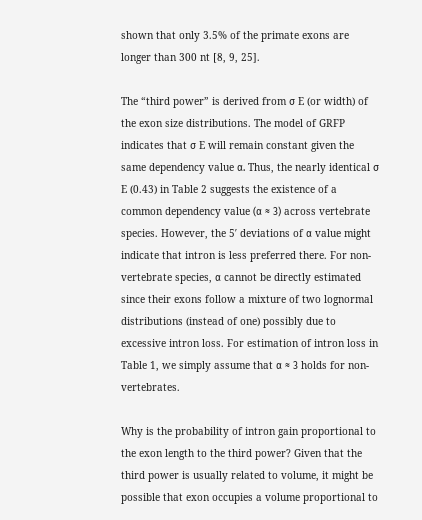shown that only 3.5% of the primate exons are longer than 300 nt [8, 9, 25].

The “third power” is derived from σ E (or width) of the exon size distributions. The model of GRFP indicates that σ E will remain constant given the same dependency value α. Thus, the nearly identical σ E (0.43) in Table 2 suggests the existence of a common dependency value (α ≈ 3) across vertebrate species. However, the 5′ deviations of α value might indicate that intron is less preferred there. For non-vertebrate species, α cannot be directly estimated since their exons follow a mixture of two lognormal distributions (instead of one) possibly due to excessive intron loss. For estimation of intron loss in Table 1, we simply assume that α ≈ 3 holds for non-vertebrates.

Why is the probability of intron gain proportional to the exon length to the third power? Given that the third power is usually related to volume, it might be possible that exon occupies a volume proportional to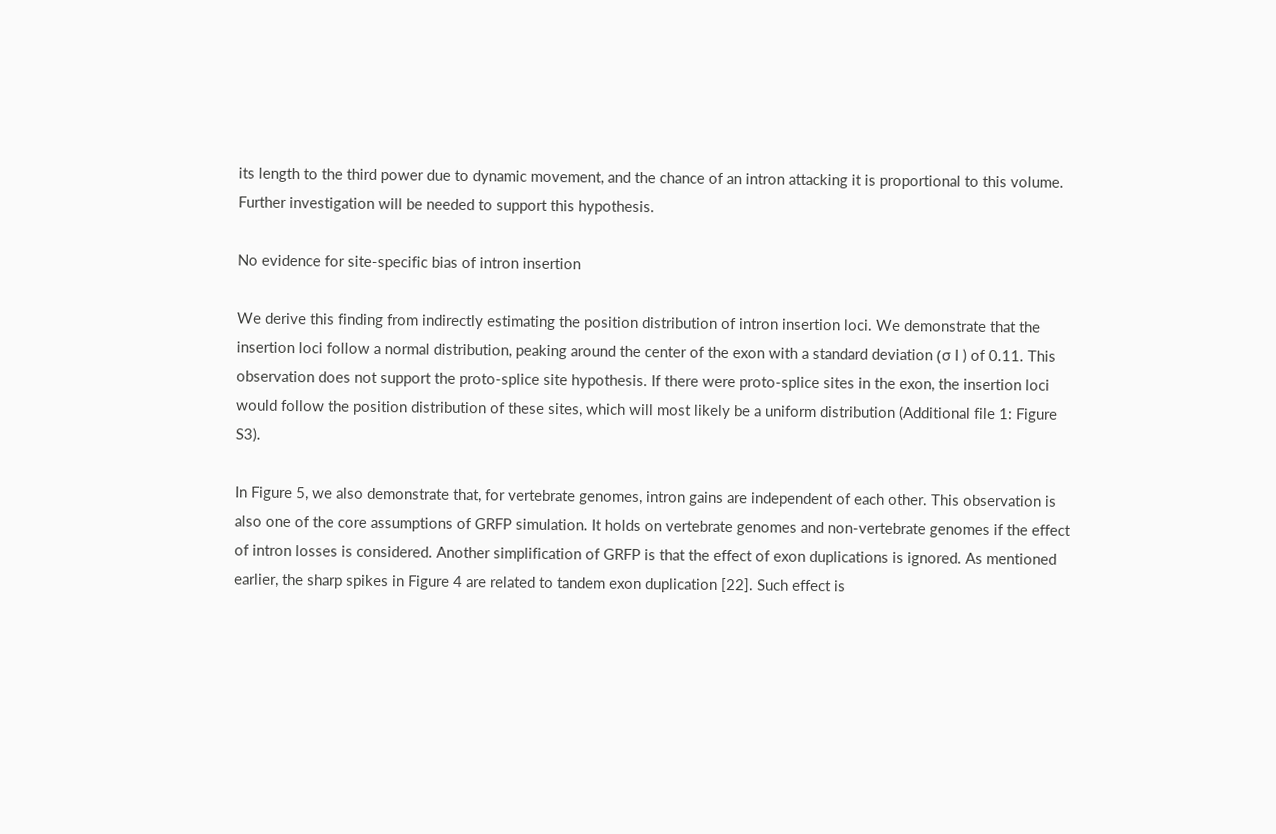its length to the third power due to dynamic movement, and the chance of an intron attacking it is proportional to this volume. Further investigation will be needed to support this hypothesis.

No evidence for site-specific bias of intron insertion

We derive this finding from indirectly estimating the position distribution of intron insertion loci. We demonstrate that the insertion loci follow a normal distribution, peaking around the center of the exon with a standard deviation (σ I ) of 0.11. This observation does not support the proto-splice site hypothesis. If there were proto-splice sites in the exon, the insertion loci would follow the position distribution of these sites, which will most likely be a uniform distribution (Additional file 1: Figure S3).

In Figure 5, we also demonstrate that, for vertebrate genomes, intron gains are independent of each other. This observation is also one of the core assumptions of GRFP simulation. It holds on vertebrate genomes and non-vertebrate genomes if the effect of intron losses is considered. Another simplification of GRFP is that the effect of exon duplications is ignored. As mentioned earlier, the sharp spikes in Figure 4 are related to tandem exon duplication [22]. Such effect is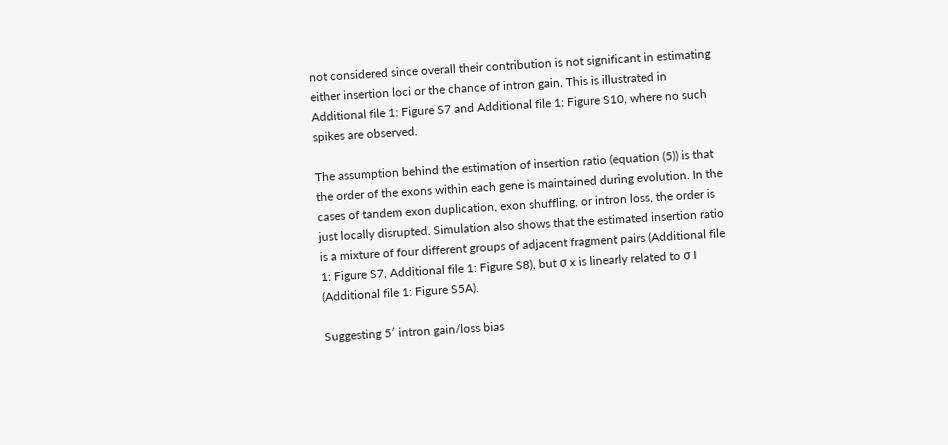not considered since overall their contribution is not significant in estimating either insertion loci or the chance of intron gain. This is illustrated in Additional file 1: Figure S7 and Additional file 1: Figure S10, where no such spikes are observed.

The assumption behind the estimation of insertion ratio (equation (5)) is that the order of the exons within each gene is maintained during evolution. In the cases of tandem exon duplication, exon shuffling, or intron loss, the order is just locally disrupted. Simulation also shows that the estimated insertion ratio is a mixture of four different groups of adjacent fragment pairs (Additional file 1: Figure S7, Additional file 1: Figure S8), but σ x is linearly related to σ I (Additional file 1: Figure S5A).

Suggesting 5′ intron gain/loss bias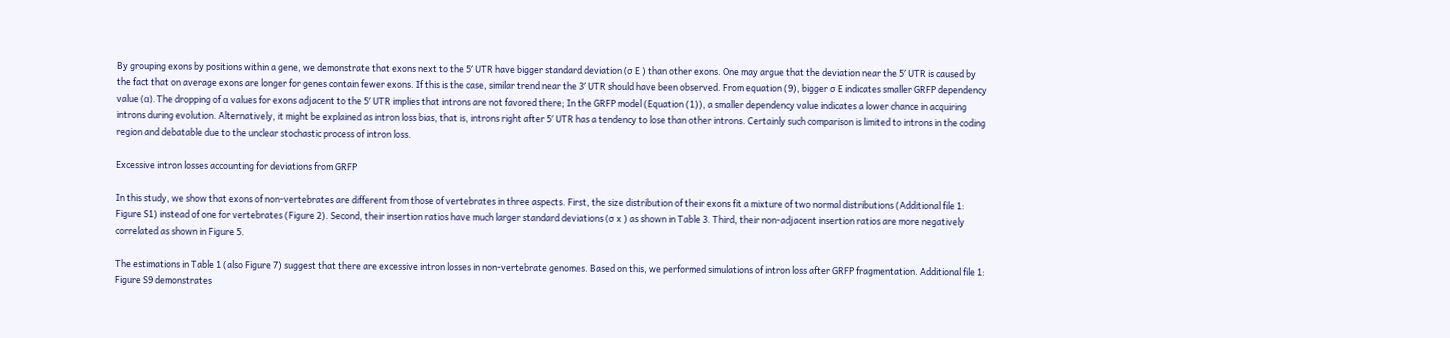By grouping exons by positions within a gene, we demonstrate that exons next to the 5′ UTR have bigger standard deviation (σ E ) than other exons. One may argue that the deviation near the 5′ UTR is caused by the fact that on average exons are longer for genes contain fewer exons. If this is the case, similar trend near the 3′ UTR should have been observed. From equation (9), bigger σ E indicates smaller GRFP dependency value (α). The dropping of α values for exons adjacent to the 5′ UTR implies that introns are not favored there; In the GRFP model (Equation (1)), a smaller dependency value indicates a lower chance in acquiring introns during evolution. Alternatively, it might be explained as intron loss bias, that is, introns right after 5′ UTR has a tendency to lose than other introns. Certainly such comparison is limited to introns in the coding region and debatable due to the unclear stochastic process of intron loss.

Excessive intron losses accounting for deviations from GRFP

In this study, we show that exons of non-vertebrates are different from those of vertebrates in three aspects. First, the size distribution of their exons fit a mixture of two normal distributions (Additional file 1: Figure S1) instead of one for vertebrates (Figure 2). Second, their insertion ratios have much larger standard deviations (σ x ) as shown in Table 3. Third, their non-adjacent insertion ratios are more negatively correlated as shown in Figure 5.

The estimations in Table 1 (also Figure 7) suggest that there are excessive intron losses in non-vertebrate genomes. Based on this, we performed simulations of intron loss after GRFP fragmentation. Additional file 1: Figure S9 demonstrates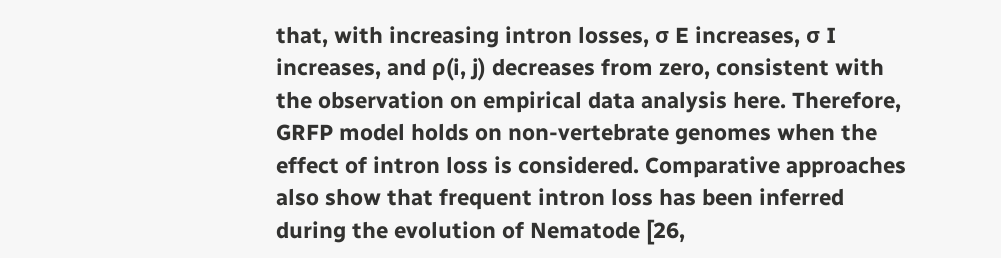that, with increasing intron losses, σ E increases, σ I increases, and ρ(i, j) decreases from zero, consistent with the observation on empirical data analysis here. Therefore, GRFP model holds on non-vertebrate genomes when the effect of intron loss is considered. Comparative approaches also show that frequent intron loss has been inferred during the evolution of Nematode [26,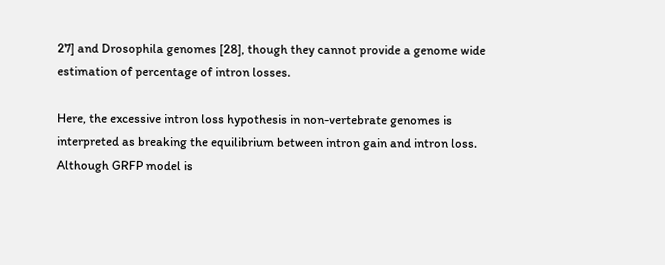27] and Drosophila genomes [28], though they cannot provide a genome wide estimation of percentage of intron losses.

Here, the excessive intron loss hypothesis in non-vertebrate genomes is interpreted as breaking the equilibrium between intron gain and intron loss. Although GRFP model is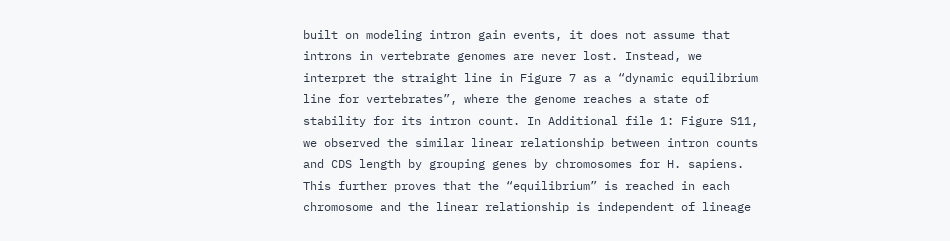built on modeling intron gain events, it does not assume that introns in vertebrate genomes are never lost. Instead, we interpret the straight line in Figure 7 as a “dynamic equilibrium line for vertebrates”, where the genome reaches a state of stability for its intron count. In Additional file 1: Figure S11, we observed the similar linear relationship between intron counts and CDS length by grouping genes by chromosomes for H. sapiens. This further proves that the “equilibrium” is reached in each chromosome and the linear relationship is independent of lineage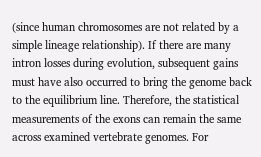(since human chromosomes are not related by a simple lineage relationship). If there are many intron losses during evolution, subsequent gains must have also occurred to bring the genome back to the equilibrium line. Therefore, the statistical measurements of the exons can remain the same across examined vertebrate genomes. For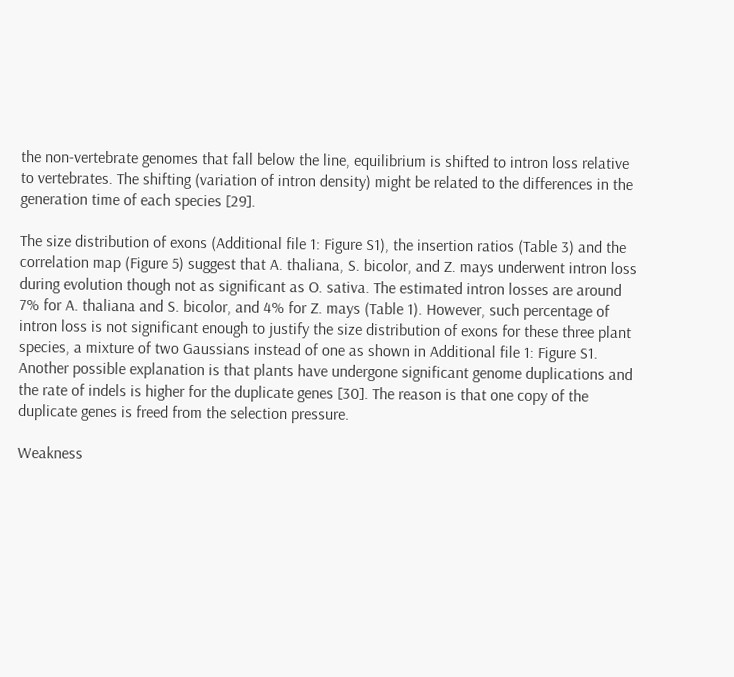the non-vertebrate genomes that fall below the line, equilibrium is shifted to intron loss relative to vertebrates. The shifting (variation of intron density) might be related to the differences in the generation time of each species [29].

The size distribution of exons (Additional file 1: Figure S1), the insertion ratios (Table 3) and the correlation map (Figure 5) suggest that A. thaliana, S. bicolor, and Z. mays underwent intron loss during evolution though not as significant as O. sativa. The estimated intron losses are around 7% for A. thaliana and S. bicolor, and 4% for Z. mays (Table 1). However, such percentage of intron loss is not significant enough to justify the size distribution of exons for these three plant species, a mixture of two Gaussians instead of one as shown in Additional file 1: Figure S1. Another possible explanation is that plants have undergone significant genome duplications and the rate of indels is higher for the duplicate genes [30]. The reason is that one copy of the duplicate genes is freed from the selection pressure.

Weakness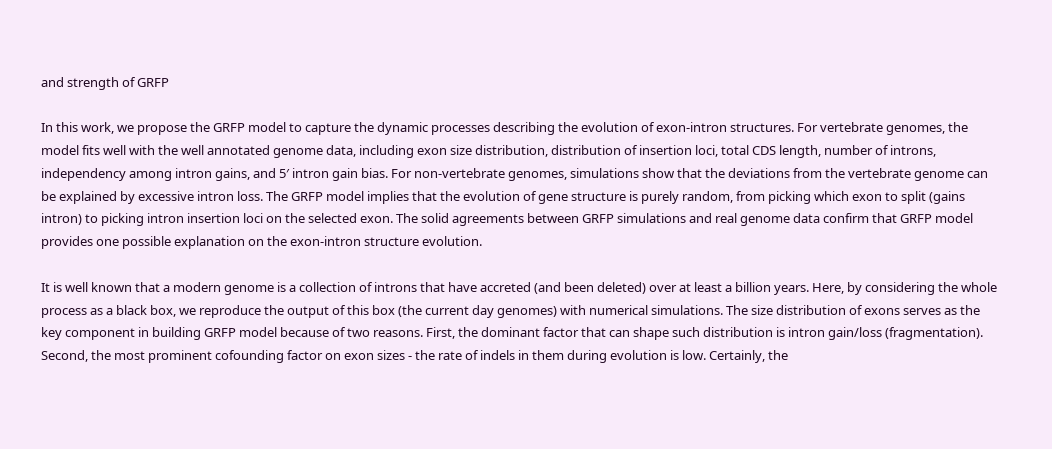and strength of GRFP

In this work, we propose the GRFP model to capture the dynamic processes describing the evolution of exon-intron structures. For vertebrate genomes, the model fits well with the well annotated genome data, including exon size distribution, distribution of insertion loci, total CDS length, number of introns, independency among intron gains, and 5′ intron gain bias. For non-vertebrate genomes, simulations show that the deviations from the vertebrate genome can be explained by excessive intron loss. The GRFP model implies that the evolution of gene structure is purely random, from picking which exon to split (gains intron) to picking intron insertion loci on the selected exon. The solid agreements between GRFP simulations and real genome data confirm that GRFP model provides one possible explanation on the exon-intron structure evolution.

It is well known that a modern genome is a collection of introns that have accreted (and been deleted) over at least a billion years. Here, by considering the whole process as a black box, we reproduce the output of this box (the current day genomes) with numerical simulations. The size distribution of exons serves as the key component in building GRFP model because of two reasons. First, the dominant factor that can shape such distribution is intron gain/loss (fragmentation). Second, the most prominent cofounding factor on exon sizes - the rate of indels in them during evolution is low. Certainly, the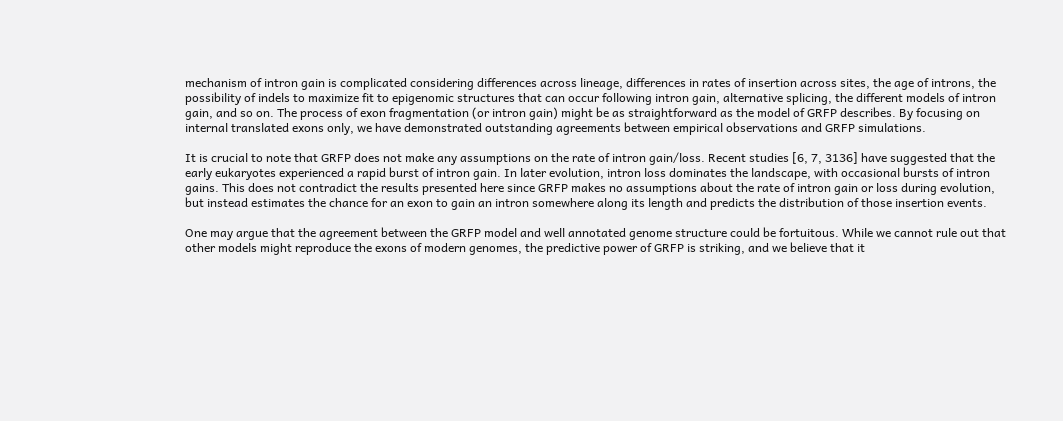mechanism of intron gain is complicated considering differences across lineage, differences in rates of insertion across sites, the age of introns, the possibility of indels to maximize fit to epigenomic structures that can occur following intron gain, alternative splicing, the different models of intron gain, and so on. The process of exon fragmentation (or intron gain) might be as straightforward as the model of GRFP describes. By focusing on internal translated exons only, we have demonstrated outstanding agreements between empirical observations and GRFP simulations.

It is crucial to note that GRFP does not make any assumptions on the rate of intron gain/loss. Recent studies [6, 7, 3136] have suggested that the early eukaryotes experienced a rapid burst of intron gain. In later evolution, intron loss dominates the landscape, with occasional bursts of intron gains. This does not contradict the results presented here since GRFP makes no assumptions about the rate of intron gain or loss during evolution, but instead estimates the chance for an exon to gain an intron somewhere along its length and predicts the distribution of those insertion events.

One may argue that the agreement between the GRFP model and well annotated genome structure could be fortuitous. While we cannot rule out that other models might reproduce the exons of modern genomes, the predictive power of GRFP is striking, and we believe that it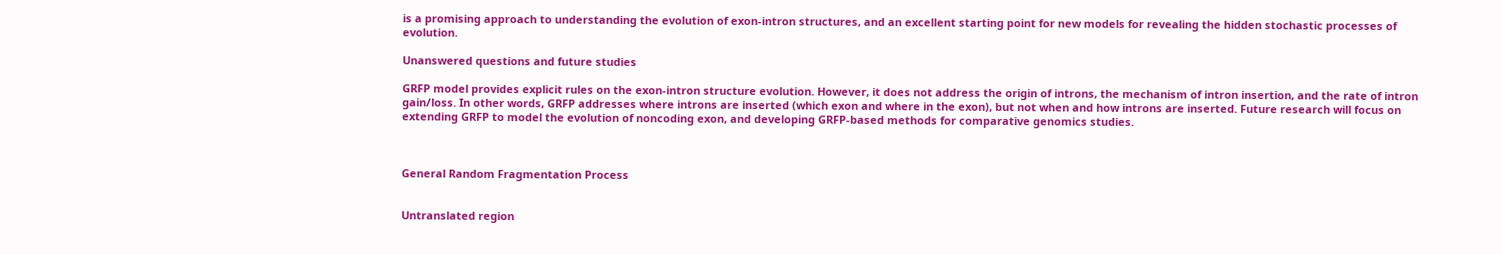is a promising approach to understanding the evolution of exon-intron structures, and an excellent starting point for new models for revealing the hidden stochastic processes of evolution.

Unanswered questions and future studies

GRFP model provides explicit rules on the exon-intron structure evolution. However, it does not address the origin of introns, the mechanism of intron insertion, and the rate of intron gain/loss. In other words, GRFP addresses where introns are inserted (which exon and where in the exon), but not when and how introns are inserted. Future research will focus on extending GRFP to model the evolution of noncoding exon, and developing GRFP-based methods for comparative genomics studies.



General Random Fragmentation Process


Untranslated region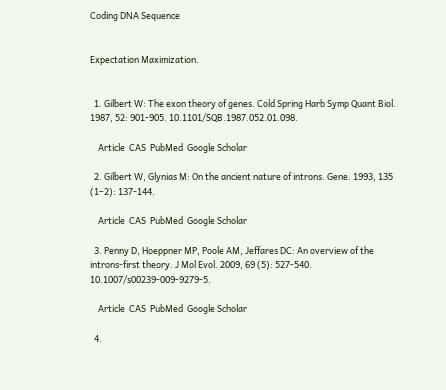Coding DNA Sequence


Expectation Maximization.


  1. Gilbert W: The exon theory of genes. Cold Spring Harb Symp Quant Biol. 1987, 52: 901-905. 10.1101/SQB.1987.052.01.098.

    Article  CAS  PubMed  Google Scholar

  2. Gilbert W, Glynias M: On the ancient nature of introns. Gene. 1993, 135 (1–2): 137-144.

    Article  CAS  PubMed  Google Scholar

  3. Penny D, Hoeppner MP, Poole AM, Jeffares DC: An overview of the introns-first theory. J Mol Evol. 2009, 69 (5): 527-540. 10.1007/s00239-009-9279-5.

    Article  CAS  PubMed  Google Scholar

  4.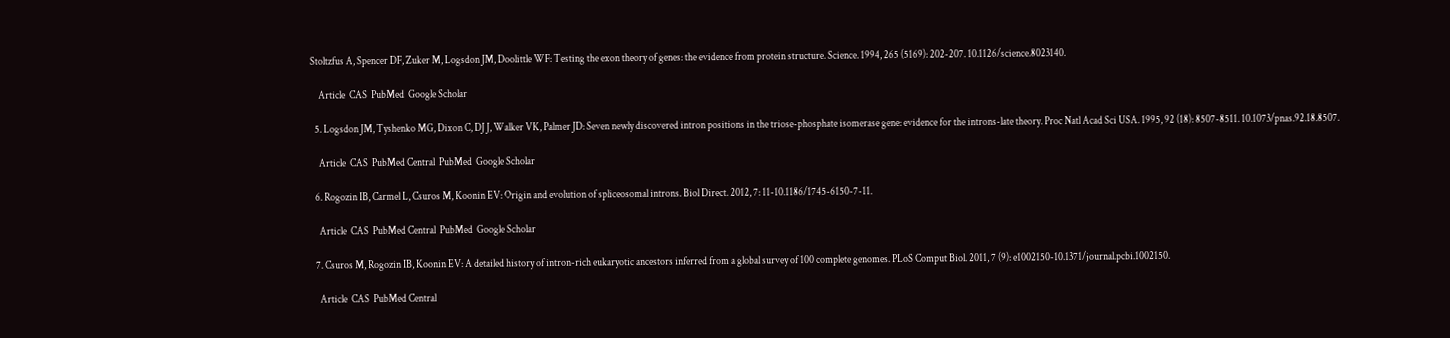Stoltzfus A, Spencer DF, Zuker M, Logsdon JM, Doolittle WF: Testing the exon theory of genes: the evidence from protein structure. Science. 1994, 265 (5169): 202-207. 10.1126/science.8023140.

    Article  CAS  PubMed  Google Scholar

  5. Logsdon JM, Tyshenko MG, Dixon C, DJ J, Walker VK, Palmer JD: Seven newly discovered intron positions in the triose-phosphate isomerase gene: evidence for the introns-late theory. Proc Natl Acad Sci USA. 1995, 92 (18): 8507-8511. 10.1073/pnas.92.18.8507.

    Article  CAS  PubMed Central  PubMed  Google Scholar

  6. Rogozin IB, Carmel L, Csuros M, Koonin EV: Origin and evolution of spliceosomal introns. Biol Direct. 2012, 7: 11-10.1186/1745-6150-7-11.

    Article  CAS  PubMed Central  PubMed  Google Scholar

  7. Csuros M, Rogozin IB, Koonin EV: A detailed history of intron-rich eukaryotic ancestors inferred from a global survey of 100 complete genomes. PLoS Comput Biol. 2011, 7 (9): e1002150-10.1371/journal.pcbi.1002150.

    Article  CAS  PubMed Central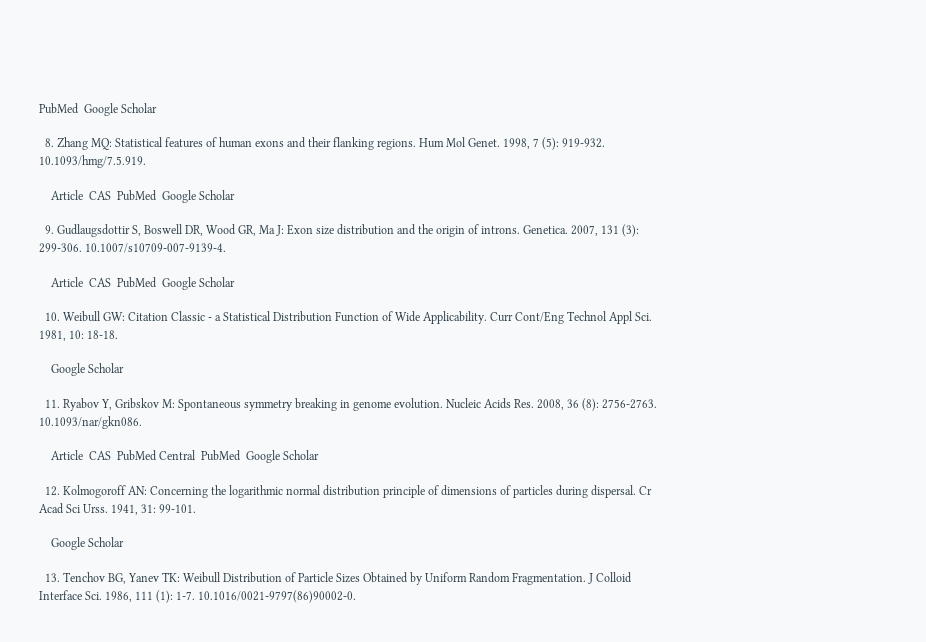PubMed  Google Scholar

  8. Zhang MQ: Statistical features of human exons and their flanking regions. Hum Mol Genet. 1998, 7 (5): 919-932. 10.1093/hmg/7.5.919.

    Article  CAS  PubMed  Google Scholar

  9. Gudlaugsdottir S, Boswell DR, Wood GR, Ma J: Exon size distribution and the origin of introns. Genetica. 2007, 131 (3): 299-306. 10.1007/s10709-007-9139-4.

    Article  CAS  PubMed  Google Scholar

  10. Weibull GW: Citation Classic - a Statistical Distribution Function of Wide Applicability. Curr Cont/Eng Technol Appl Sci. 1981, 10: 18-18.

    Google Scholar

  11. Ryabov Y, Gribskov M: Spontaneous symmetry breaking in genome evolution. Nucleic Acids Res. 2008, 36 (8): 2756-2763. 10.1093/nar/gkn086.

    Article  CAS  PubMed Central  PubMed  Google Scholar

  12. Kolmogoroff AN: Concerning the logarithmic normal distribution principle of dimensions of particles during dispersal. Cr Acad Sci Urss. 1941, 31: 99-101.

    Google Scholar

  13. Tenchov BG, Yanev TK: Weibull Distribution of Particle Sizes Obtained by Uniform Random Fragmentation. J Colloid Interface Sci. 1986, 111 (1): 1-7. 10.1016/0021-9797(86)90002-0.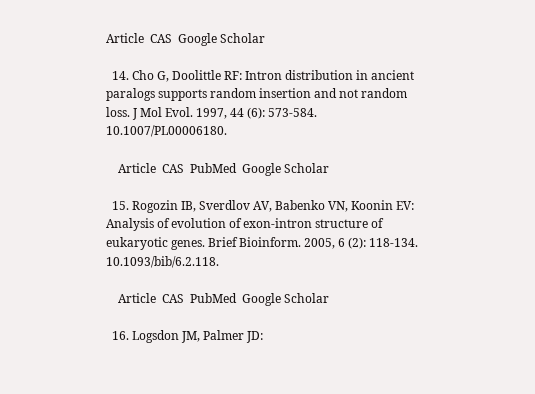Article  CAS  Google Scholar

  14. Cho G, Doolittle RF: Intron distribution in ancient paralogs supports random insertion and not random loss. J Mol Evol. 1997, 44 (6): 573-584. 10.1007/PL00006180.

    Article  CAS  PubMed  Google Scholar

  15. Rogozin IB, Sverdlov AV, Babenko VN, Koonin EV: Analysis of evolution of exon-intron structure of eukaryotic genes. Brief Bioinform. 2005, 6 (2): 118-134. 10.1093/bib/6.2.118.

    Article  CAS  PubMed  Google Scholar

  16. Logsdon JM, Palmer JD: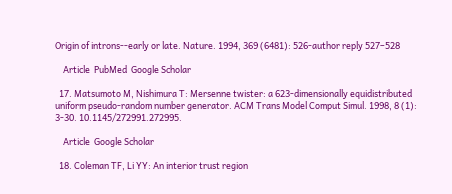Origin of introns--early or late. Nature. 1994, 369 (6481): 526-author reply 527–528

    Article  PubMed  Google Scholar

  17. Matsumoto M, Nishimura T: Mersenne twister: a 623-dimensionally equidistributed uniform pseudo-random number generator. ACM Trans Model Comput Simul. 1998, 8 (1): 3-30. 10.1145/272991.272995.

    Article  Google Scholar

  18. Coleman TF, Li YY: An interior trust region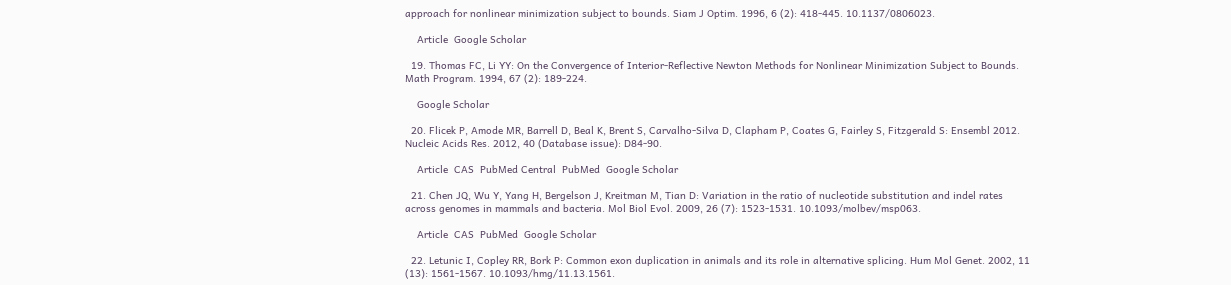approach for nonlinear minimization subject to bounds. Siam J Optim. 1996, 6 (2): 418-445. 10.1137/0806023.

    Article  Google Scholar

  19. Thomas FC, Li YY: On the Convergence of Interior-Reflective Newton Methods for Nonlinear Minimization Subject to Bounds. Math Program. 1994, 67 (2): 189-224.

    Google Scholar

  20. Flicek P, Amode MR, Barrell D, Beal K, Brent S, Carvalho-Silva D, Clapham P, Coates G, Fairley S, Fitzgerald S: Ensembl 2012. Nucleic Acids Res. 2012, 40 (Database issue): D84-90.

    Article  CAS  PubMed Central  PubMed  Google Scholar

  21. Chen JQ, Wu Y, Yang H, Bergelson J, Kreitman M, Tian D: Variation in the ratio of nucleotide substitution and indel rates across genomes in mammals and bacteria. Mol Biol Evol. 2009, 26 (7): 1523-1531. 10.1093/molbev/msp063.

    Article  CAS  PubMed  Google Scholar

  22. Letunic I, Copley RR, Bork P: Common exon duplication in animals and its role in alternative splicing. Hum Mol Genet. 2002, 11 (13): 1561-1567. 10.1093/hmg/11.13.1561.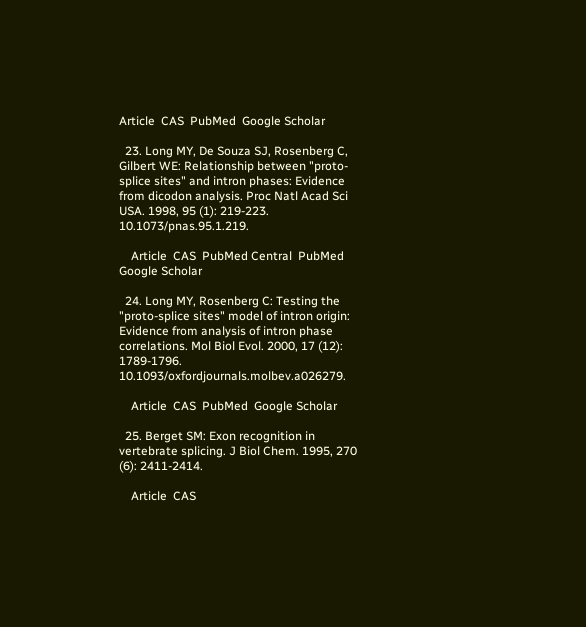Article  CAS  PubMed  Google Scholar

  23. Long MY, De Souza SJ, Rosenberg C, Gilbert WE: Relationship between "proto-splice sites" and intron phases: Evidence from dicodon analysis. Proc Natl Acad Sci USA. 1998, 95 (1): 219-223. 10.1073/pnas.95.1.219.

    Article  CAS  PubMed Central  PubMed  Google Scholar

  24. Long MY, Rosenberg C: Testing the "proto-splice sites" model of intron origin: Evidence from analysis of intron phase correlations. Mol Biol Evol. 2000, 17 (12): 1789-1796. 10.1093/oxfordjournals.molbev.a026279.

    Article  CAS  PubMed  Google Scholar

  25. Berget SM: Exon recognition in vertebrate splicing. J Biol Chem. 1995, 270 (6): 2411-2414.

    Article  CAS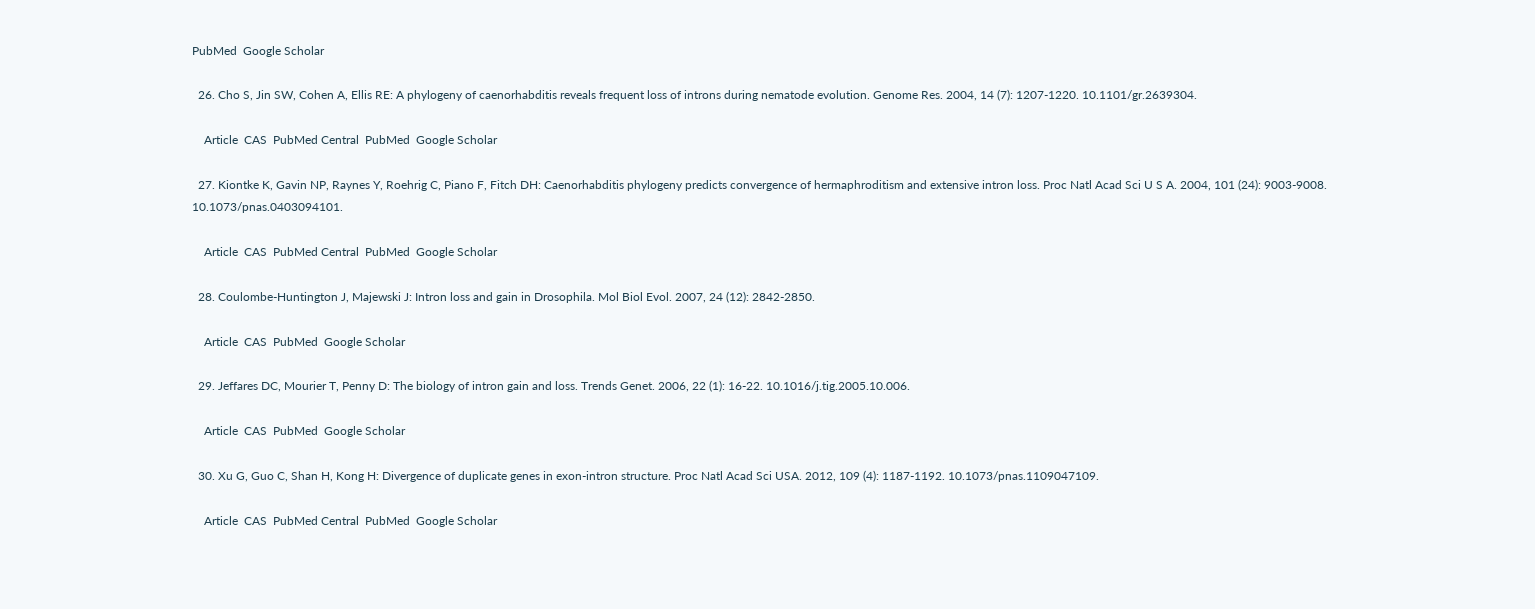PubMed  Google Scholar

  26. Cho S, Jin SW, Cohen A, Ellis RE: A phylogeny of caenorhabditis reveals frequent loss of introns during nematode evolution. Genome Res. 2004, 14 (7): 1207-1220. 10.1101/gr.2639304.

    Article  CAS  PubMed Central  PubMed  Google Scholar

  27. Kiontke K, Gavin NP, Raynes Y, Roehrig C, Piano F, Fitch DH: Caenorhabditis phylogeny predicts convergence of hermaphroditism and extensive intron loss. Proc Natl Acad Sci U S A. 2004, 101 (24): 9003-9008. 10.1073/pnas.0403094101.

    Article  CAS  PubMed Central  PubMed  Google Scholar

  28. Coulombe-Huntington J, Majewski J: Intron loss and gain in Drosophila. Mol Biol Evol. 2007, 24 (12): 2842-2850.

    Article  CAS  PubMed  Google Scholar

  29. Jeffares DC, Mourier T, Penny D: The biology of intron gain and loss. Trends Genet. 2006, 22 (1): 16-22. 10.1016/j.tig.2005.10.006.

    Article  CAS  PubMed  Google Scholar

  30. Xu G, Guo C, Shan H, Kong H: Divergence of duplicate genes in exon-intron structure. Proc Natl Acad Sci USA. 2012, 109 (4): 1187-1192. 10.1073/pnas.1109047109.

    Article  CAS  PubMed Central  PubMed  Google Scholar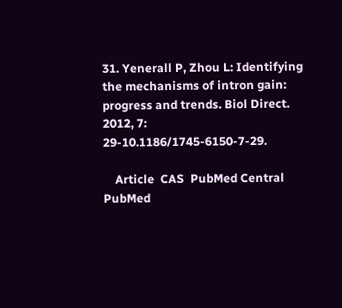31. Yenerall P, Zhou L: Identifying the mechanisms of intron gain: progress and trends. Biol Direct. 2012, 7: 29-10.1186/1745-6150-7-29.

    Article  CAS  PubMed Central  PubMed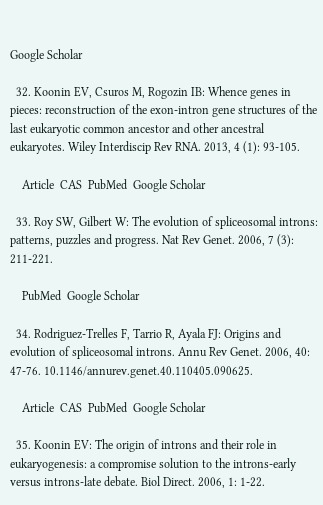Google Scholar

  32. Koonin EV, Csuros M, Rogozin IB: Whence genes in pieces: reconstruction of the exon-intron gene structures of the last eukaryotic common ancestor and other ancestral eukaryotes. Wiley Interdiscip Rev RNA. 2013, 4 (1): 93-105.

    Article  CAS  PubMed  Google Scholar

  33. Roy SW, Gilbert W: The evolution of spliceosomal introns: patterns, puzzles and progress. Nat Rev Genet. 2006, 7 (3): 211-221.

    PubMed  Google Scholar

  34. Rodriguez-Trelles F, Tarrio R, Ayala FJ: Origins and evolution of spliceosomal introns. Annu Rev Genet. 2006, 40: 47-76. 10.1146/annurev.genet.40.110405.090625.

    Article  CAS  PubMed  Google Scholar

  35. Koonin EV: The origin of introns and their role in eukaryogenesis: a compromise solution to the introns-early versus introns-late debate. Biol Direct. 2006, 1: 1-22.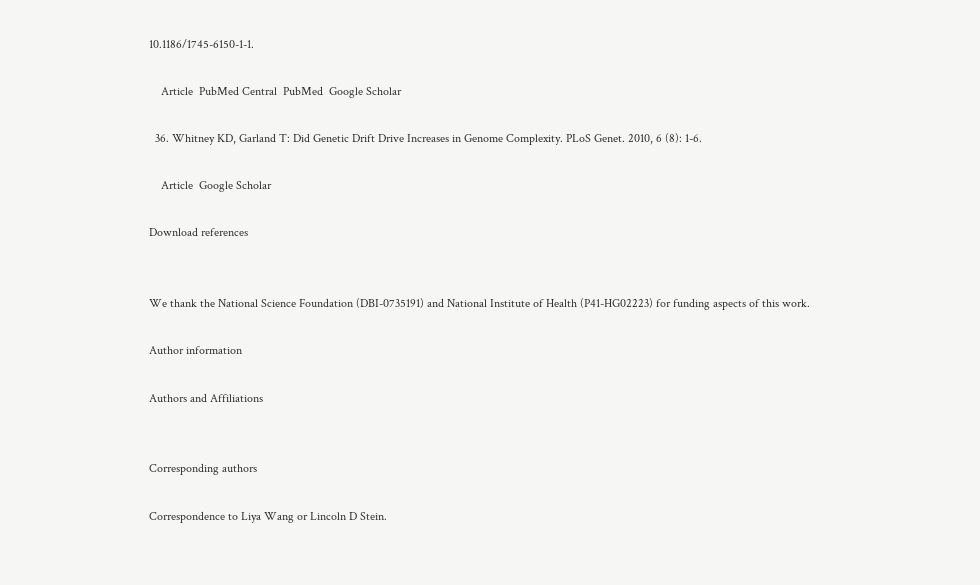10.1186/1745-6150-1-1.

    Article  PubMed Central  PubMed  Google Scholar

  36. Whitney KD, Garland T: Did Genetic Drift Drive Increases in Genome Complexity. PLoS Genet. 2010, 6 (8): 1-6.

    Article  Google Scholar

Download references


We thank the National Science Foundation (DBI-0735191) and National Institute of Health (P41-HG02223) for funding aspects of this work.

Author information

Authors and Affiliations


Corresponding authors

Correspondence to Liya Wang or Lincoln D Stein.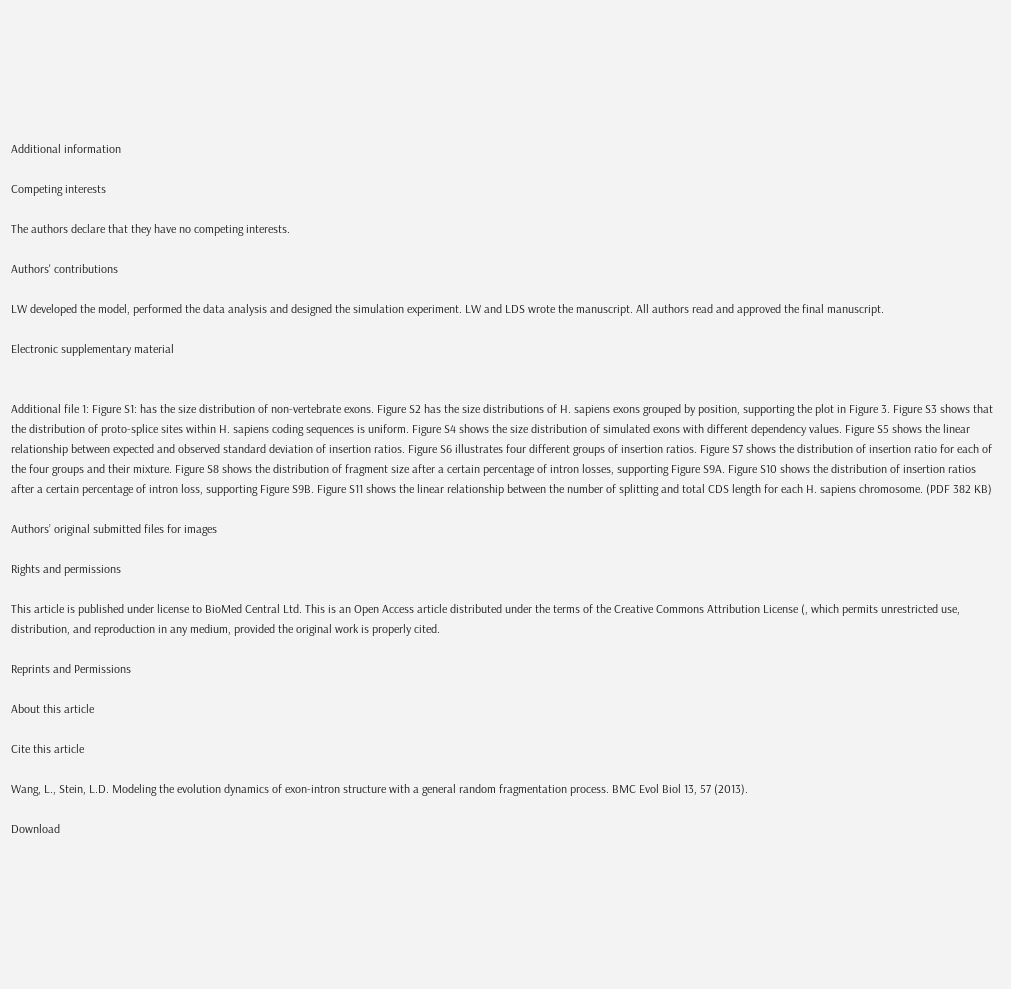Additional information

Competing interests

The authors declare that they have no competing interests.

Authors' contributions

LW developed the model, performed the data analysis and designed the simulation experiment. LW and LDS wrote the manuscript. All authors read and approved the final manuscript.

Electronic supplementary material


Additional file 1: Figure S1: has the size distribution of non-vertebrate exons. Figure S2 has the size distributions of H. sapiens exons grouped by position, supporting the plot in Figure 3. Figure S3 shows that the distribution of proto-splice sites within H. sapiens coding sequences is uniform. Figure S4 shows the size distribution of simulated exons with different dependency values. Figure S5 shows the linear relationship between expected and observed standard deviation of insertion ratios. Figure S6 illustrates four different groups of insertion ratios. Figure S7 shows the distribution of insertion ratio for each of the four groups and their mixture. Figure S8 shows the distribution of fragment size after a certain percentage of intron losses, supporting Figure S9A. Figure S10 shows the distribution of insertion ratios after a certain percentage of intron loss, supporting Figure S9B. Figure S11 shows the linear relationship between the number of splitting and total CDS length for each H. sapiens chromosome. (PDF 382 KB)

Authors’ original submitted files for images

Rights and permissions

This article is published under license to BioMed Central Ltd. This is an Open Access article distributed under the terms of the Creative Commons Attribution License (, which permits unrestricted use, distribution, and reproduction in any medium, provided the original work is properly cited.

Reprints and Permissions

About this article

Cite this article

Wang, L., Stein, L.D. Modeling the evolution dynamics of exon-intron structure with a general random fragmentation process. BMC Evol Biol 13, 57 (2013).

Download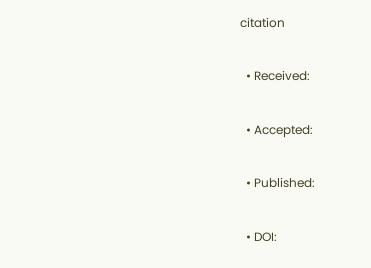citation

  • Received:

  • Accepted:

  • Published:

  • DOI: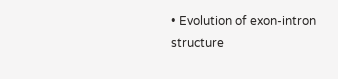• Evolution of exon-intron structure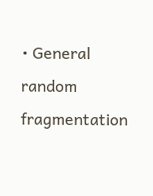• General random fragmentation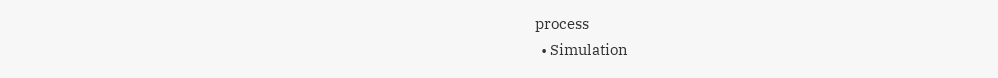process
  • Simulation